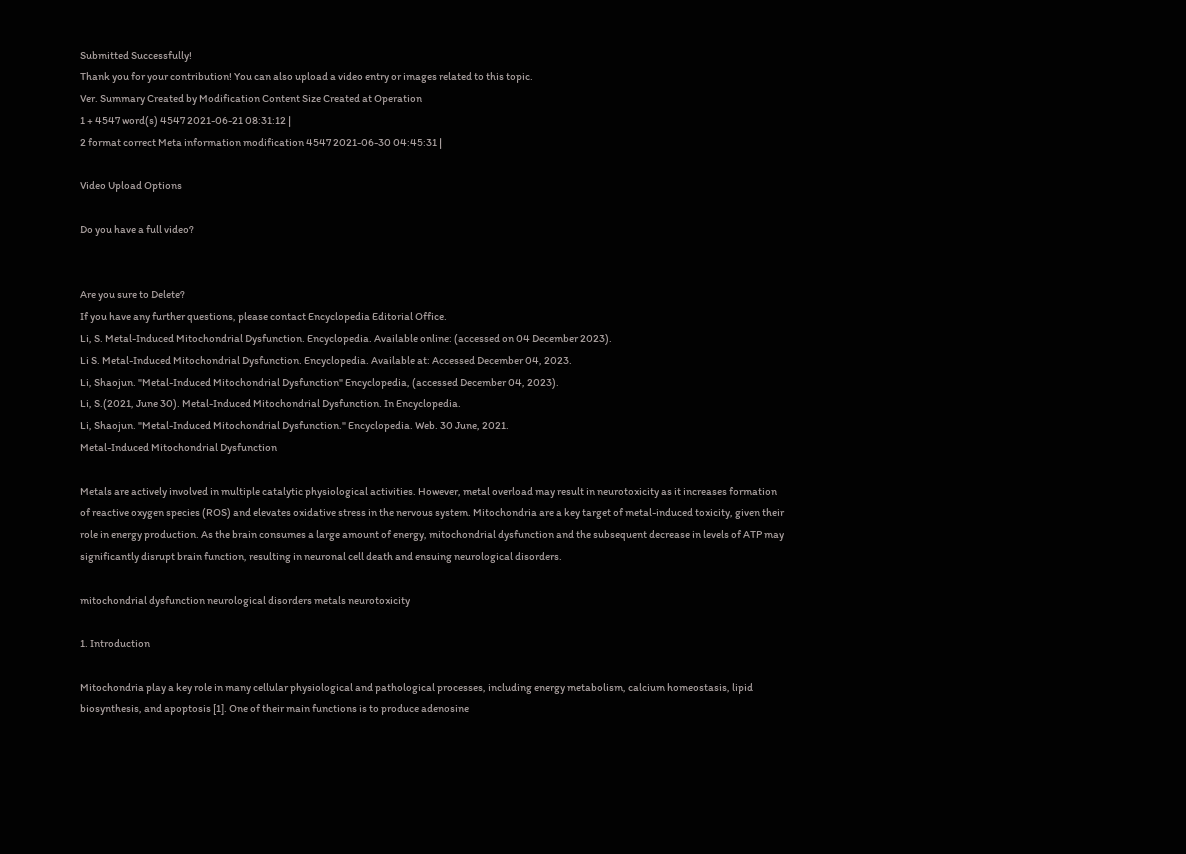Submitted Successfully!
Thank you for your contribution! You can also upload a video entry or images related to this topic.
Ver. Summary Created by Modification Content Size Created at Operation
1 + 4547 word(s) 4547 2021-06-21 08:31:12 |
2 format correct Meta information modification 4547 2021-06-30 04:45:31 |

Video Upload Options

Do you have a full video?


Are you sure to Delete?
If you have any further questions, please contact Encyclopedia Editorial Office.
Li, S. Metal-Induced Mitochondrial Dysfunction. Encyclopedia. Available online: (accessed on 04 December 2023).
Li S. Metal-Induced Mitochondrial Dysfunction. Encyclopedia. Available at: Accessed December 04, 2023.
Li, Shaojun. "Metal-Induced Mitochondrial Dysfunction" Encyclopedia, (accessed December 04, 2023).
Li, S.(2021, June 30). Metal-Induced Mitochondrial Dysfunction. In Encyclopedia.
Li, Shaojun. "Metal-Induced Mitochondrial Dysfunction." Encyclopedia. Web. 30 June, 2021.
Metal-Induced Mitochondrial Dysfunction

Metals are actively involved in multiple catalytic physiological activities. However, metal overload may result in neurotoxicity as it increases formation of reactive oxygen species (ROS) and elevates oxidative stress in the nervous system. Mitochondria are a key target of metal-induced toxicity, given their role in energy production. As the brain consumes a large amount of energy, mitochondrial dysfunction and the subsequent decrease in levels of ATP may significantly disrupt brain function, resulting in neuronal cell death and ensuing neurological disorders.

mitochondrial dysfunction neurological disorders metals neurotoxicity

1. Introduction

Mitochondria play a key role in many cellular physiological and pathological processes, including energy metabolism, calcium homeostasis, lipid biosynthesis, and apoptosis [1]. One of their main functions is to produce adenosine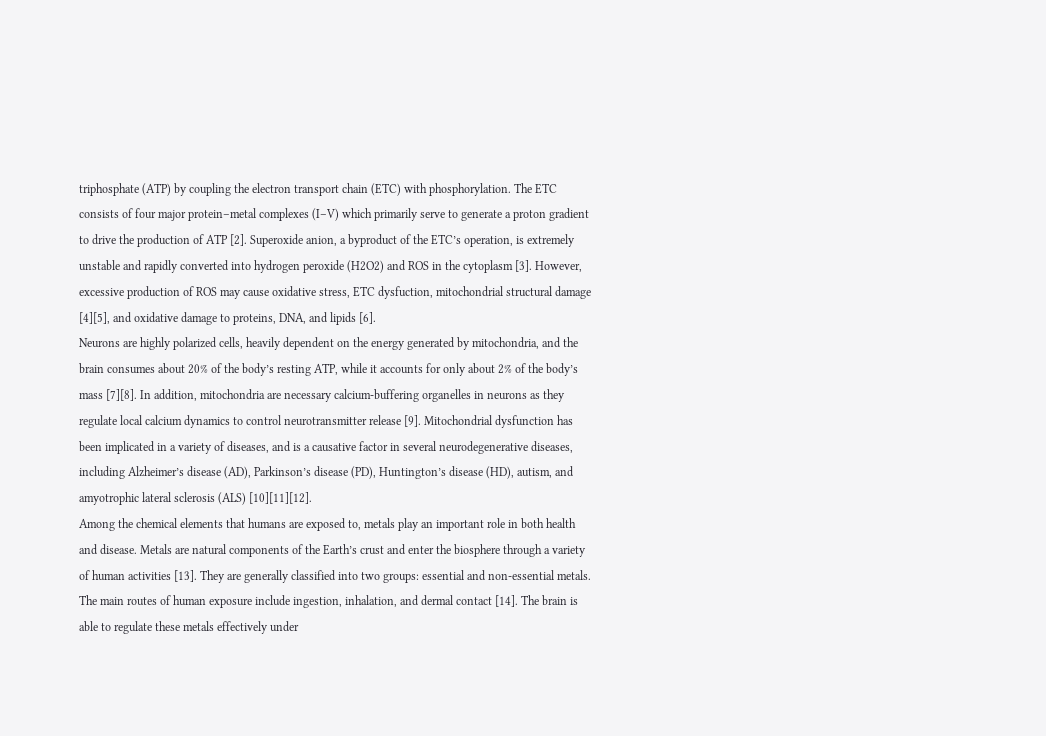triphosphate (ATP) by coupling the electron transport chain (ETC) with phosphorylation. The ETC consists of four major protein–metal complexes (I–V) which primarily serve to generate a proton gradient to drive the production of ATP [2]. Superoxide anion, a byproduct of the ETC’s operation, is extremely unstable and rapidly converted into hydrogen peroxide (H2O2) and ROS in the cytoplasm [3]. However, excessive production of ROS may cause oxidative stress, ETC dysfuction, mitochondrial structural damage [4][5], and oxidative damage to proteins, DNA, and lipids [6].
Neurons are highly polarized cells, heavily dependent on the energy generated by mitochondria, and the brain consumes about 20% of the body’s resting ATP, while it accounts for only about 2% of the body’s mass [7][8]. In addition, mitochondria are necessary calcium-buffering organelles in neurons as they regulate local calcium dynamics to control neurotransmitter release [9]. Mitochondrial dysfunction has been implicated in a variety of diseases, and is a causative factor in several neurodegenerative diseases, including Alzheimer’s disease (AD), Parkinson’s disease (PD), Huntington’s disease (HD), autism, and amyotrophic lateral sclerosis (ALS) [10][11][12].
Among the chemical elements that humans are exposed to, metals play an important role in both health and disease. Metals are natural components of the Earth’s crust and enter the biosphere through a variety of human activities [13]. They are generally classified into two groups: essential and non-essential metals. The main routes of human exposure include ingestion, inhalation, and dermal contact [14]. The brain is able to regulate these metals effectively under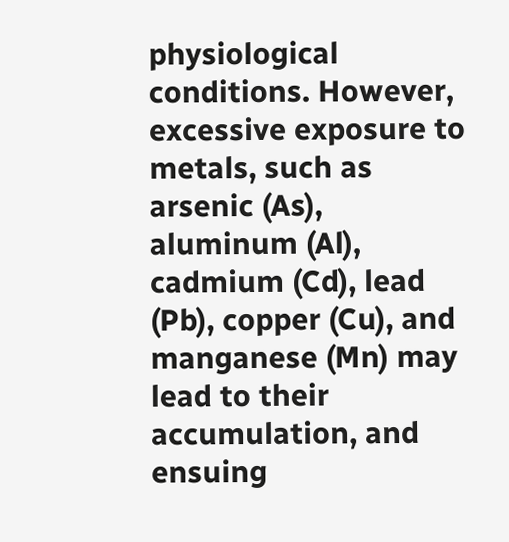physiological conditions. However, excessive exposure to metals, such as arsenic (As), aluminum (Al), cadmium (Cd), lead (Pb), copper (Cu), and manganese (Mn) may lead to their accumulation, and ensuing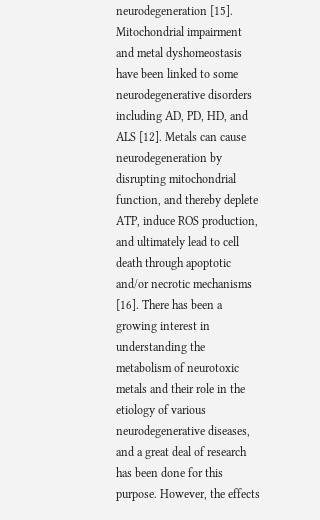neurodegeneration [15]. Mitochondrial impairment and metal dyshomeostasis have been linked to some neurodegenerative disorders including AD, PD, HD, and ALS [12]. Metals can cause neurodegeneration by disrupting mitochondrial function, and thereby deplete ATP, induce ROS production, and ultimately lead to cell death through apoptotic and/or necrotic mechanisms [16]. There has been a growing interest in understanding the metabolism of neurotoxic metals and their role in the etiology of various neurodegenerative diseases, and a great deal of research has been done for this purpose. However, the effects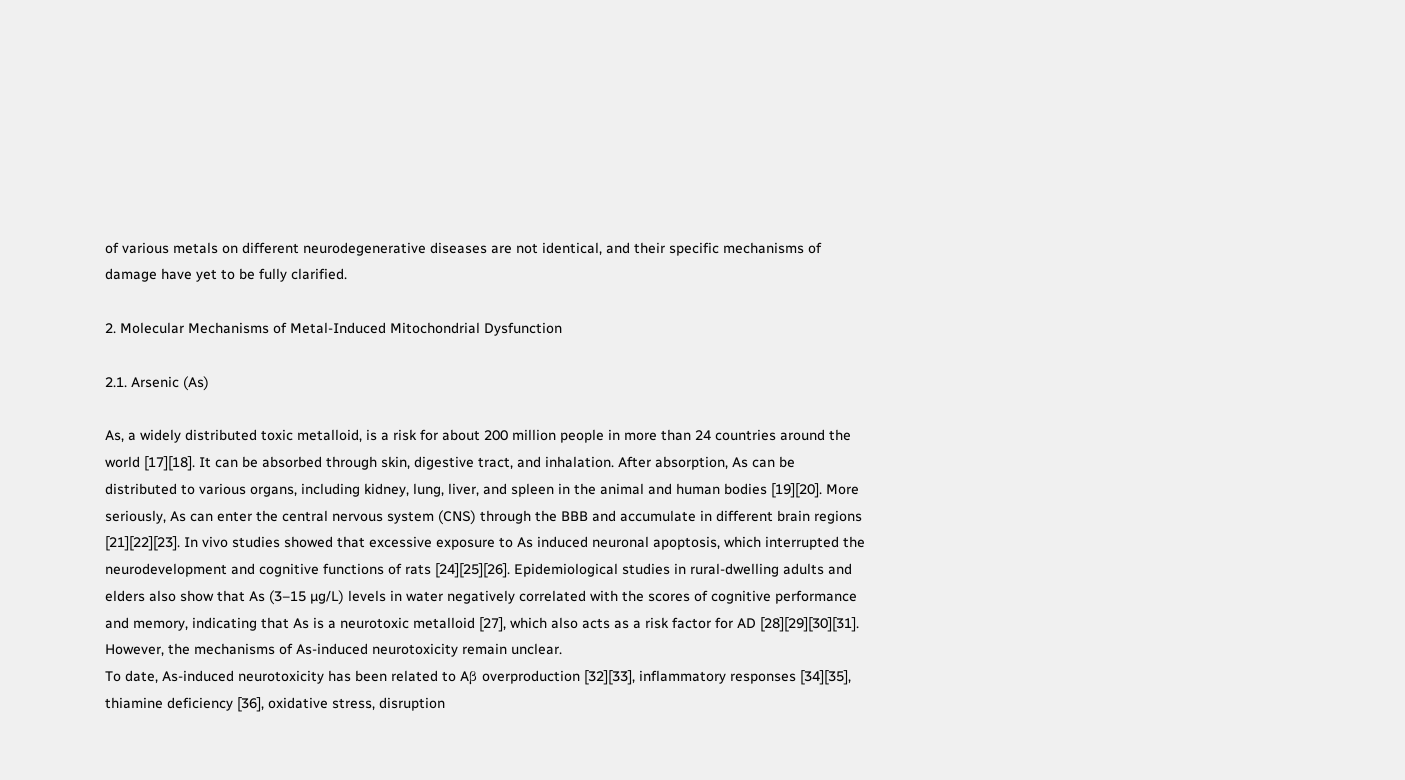of various metals on different neurodegenerative diseases are not identical, and their specific mechanisms of damage have yet to be fully clarified.

2. Molecular Mechanisms of Metal-Induced Mitochondrial Dysfunction

2.1. Arsenic (As)

As, a widely distributed toxic metalloid, is a risk for about 200 million people in more than 24 countries around the world [17][18]. It can be absorbed through skin, digestive tract, and inhalation. After absorption, As can be distributed to various organs, including kidney, lung, liver, and spleen in the animal and human bodies [19][20]. More seriously, As can enter the central nervous system (CNS) through the BBB and accumulate in different brain regions [21][22][23]. In vivo studies showed that excessive exposure to As induced neuronal apoptosis, which interrupted the neurodevelopment and cognitive functions of rats [24][25][26]. Epidemiological studies in rural-dwelling adults and elders also show that As (3–15 µg/L) levels in water negatively correlated with the scores of cognitive performance and memory, indicating that As is a neurotoxic metalloid [27], which also acts as a risk factor for AD [28][29][30][31]. However, the mechanisms of As-induced neurotoxicity remain unclear.
To date, As-induced neurotoxicity has been related to Aβ overproduction [32][33], inflammatory responses [34][35], thiamine deficiency [36], oxidative stress, disruption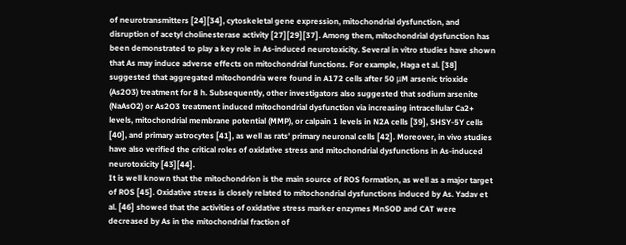of neurotransmitters [24][34], cytoskeletal gene expression, mitochondrial dysfunction, and disruption of acetyl cholinesterase activity [27][29][37]. Among them, mitochondrial dysfunction has been demonstrated to play a key role in As-induced neurotoxicity. Several in vitro studies have shown that As may induce adverse effects on mitochondrial functions. For example, Haga et al. [38] suggested that aggregated mitochondria were found in A172 cells after 50 μM arsenic trioxide (As2O3) treatment for 8 h. Subsequently, other investigators also suggested that sodium arsenite (NaAsO2) or As2O3 treatment induced mitochondrial dysfunction via increasing intracellular Ca2+ levels, mitochondrial membrane potential (MMP), or calpain 1 levels in N2A cells [39], SHSY-5Y cells [40], and primary astrocytes [41], as well as rats’ primary neuronal cells [42]. Moreover, in vivo studies have also verified the critical roles of oxidative stress and mitochondrial dysfunctions in As-induced neurotoxicity [43][44].
It is well known that the mitochondrion is the main source of ROS formation, as well as a major target of ROS [45]. Oxidative stress is closely related to mitochondrial dysfunctions induced by As. Yadav et al. [46] showed that the activities of oxidative stress marker enzymes MnSOD and CAT were decreased by As in the mitochondrial fraction of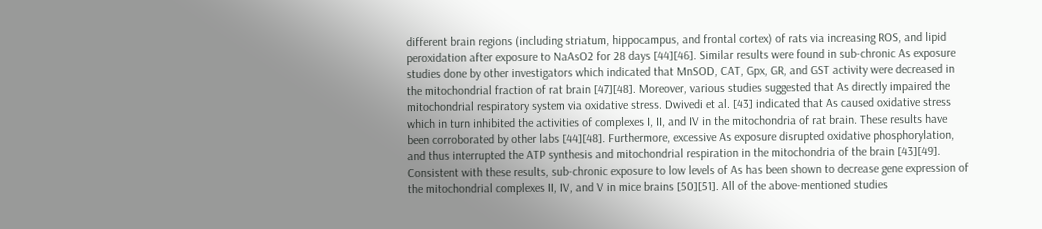different brain regions (including striatum, hippocampus, and frontal cortex) of rats via increasing ROS, and lipid peroxidation after exposure to NaAsO2 for 28 days [44][46]. Similar results were found in sub-chronic As exposure studies done by other investigators which indicated that MnSOD, CAT, Gpx, GR, and GST activity were decreased in the mitochondrial fraction of rat brain [47][48]. Moreover, various studies suggested that As directly impaired the mitochondrial respiratory system via oxidative stress. Dwivedi et al. [43] indicated that As caused oxidative stress which in turn inhibited the activities of complexes I, II, and IV in the mitochondria of rat brain. These results have been corroborated by other labs [44][48]. Furthermore, excessive As exposure disrupted oxidative phosphorylation, and thus interrupted the ATP synthesis and mitochondrial respiration in the mitochondria of the brain [43][49]. Consistent with these results, sub-chronic exposure to low levels of As has been shown to decrease gene expression of the mitochondrial complexes II, IV, and V in mice brains [50][51]. All of the above-mentioned studies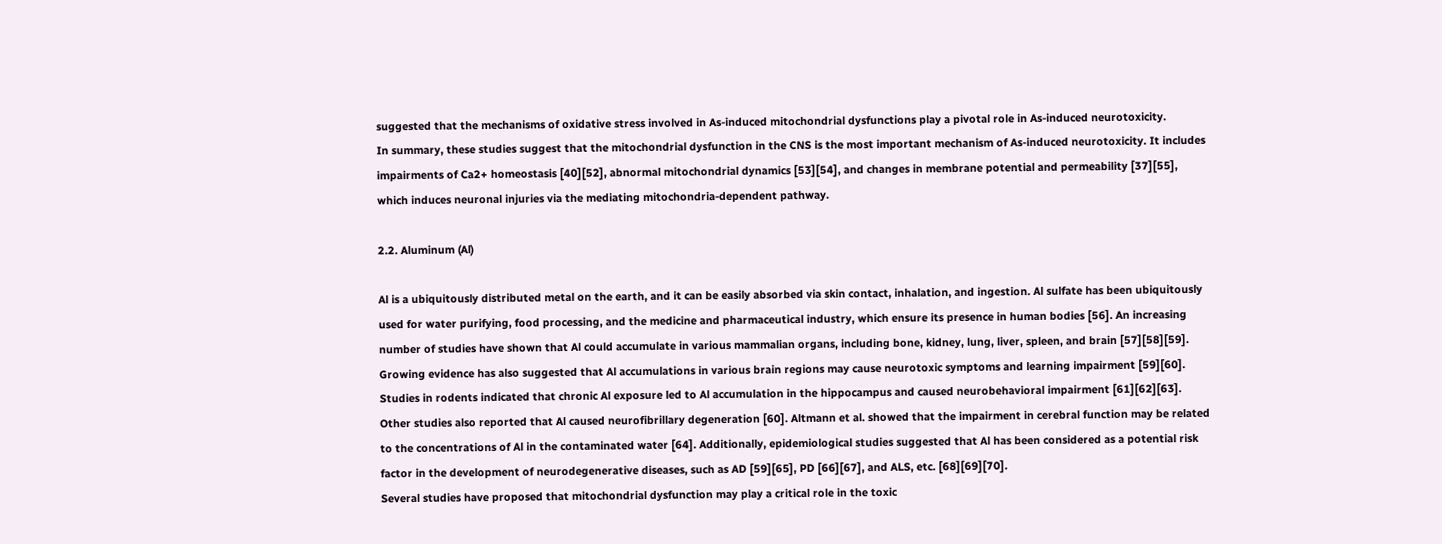suggested that the mechanisms of oxidative stress involved in As-induced mitochondrial dysfunctions play a pivotal role in As-induced neurotoxicity.
In summary, these studies suggest that the mitochondrial dysfunction in the CNS is the most important mechanism of As-induced neurotoxicity. It includes impairments of Ca2+ homeostasis [40][52], abnormal mitochondrial dynamics [53][54], and changes in membrane potential and permeability [37][55], which induces neuronal injuries via the mediating mitochondria-dependent pathway.

2.2. Aluminum (Al)

Al is a ubiquitously distributed metal on the earth, and it can be easily absorbed via skin contact, inhalation, and ingestion. Al sulfate has been ubiquitously used for water purifying, food processing, and the medicine and pharmaceutical industry, which ensure its presence in human bodies [56]. An increasing number of studies have shown that Al could accumulate in various mammalian organs, including bone, kidney, lung, liver, spleen, and brain [57][58][59]. Growing evidence has also suggested that Al accumulations in various brain regions may cause neurotoxic symptoms and learning impairment [59][60]. Studies in rodents indicated that chronic Al exposure led to Al accumulation in the hippocampus and caused neurobehavioral impairment [61][62][63]. Other studies also reported that Al caused neurofibrillary degeneration [60]. Altmann et al. showed that the impairment in cerebral function may be related to the concentrations of Al in the contaminated water [64]. Additionally, epidemiological studies suggested that Al has been considered as a potential risk factor in the development of neurodegenerative diseases, such as AD [59][65], PD [66][67], and ALS, etc. [68][69][70].
Several studies have proposed that mitochondrial dysfunction may play a critical role in the toxic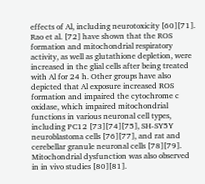effects of Al, including neurotoxicity [60][71]. Rao et al. [72] have shown that the ROS formation and mitochondrial respiratory activity, as well as glutathione depletion, were increased in the glial cells after being treated with Al for 24 h. Other groups have also depicted that Al exposure increased ROS formation and impaired the cytochrome c oxidase, which impaired mitochondrial functions in various neuronal cell types, including PC12 [73][74][75], SH-SY5Y neuroblastoma cells [76][77], and rat and cerebellar granule neuronal cells [78][79]. Mitochondrial dysfunction was also observed in in vivo studies [80][81].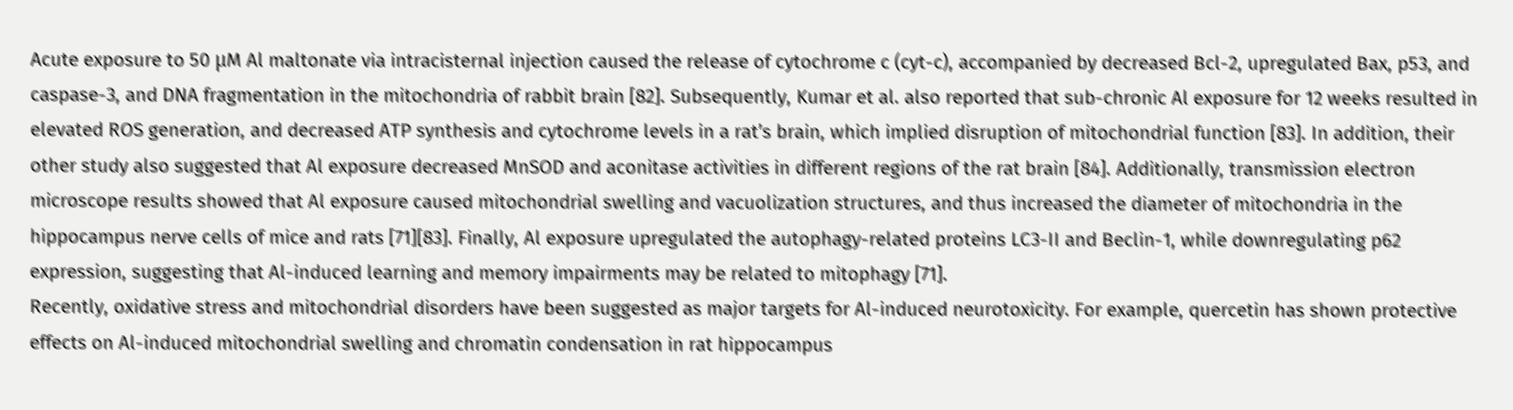Acute exposure to 50 μM Al maltonate via intracisternal injection caused the release of cytochrome c (cyt-c), accompanied by decreased Bcl-2, upregulated Bax, p53, and caspase-3, and DNA fragmentation in the mitochondria of rabbit brain [82]. Subsequently, Kumar et al. also reported that sub-chronic Al exposure for 12 weeks resulted in elevated ROS generation, and decreased ATP synthesis and cytochrome levels in a rat’s brain, which implied disruption of mitochondrial function [83]. In addition, their other study also suggested that Al exposure decreased MnSOD and aconitase activities in different regions of the rat brain [84]. Additionally, transmission electron microscope results showed that Al exposure caused mitochondrial swelling and vacuolization structures, and thus increased the diameter of mitochondria in the hippocampus nerve cells of mice and rats [71][83]. Finally, Al exposure upregulated the autophagy-related proteins LC3-II and Beclin-1, while downregulating p62 expression, suggesting that Al-induced learning and memory impairments may be related to mitophagy [71].
Recently, oxidative stress and mitochondrial disorders have been suggested as major targets for Al-induced neurotoxicity. For example, quercetin has shown protective effects on Al-induced mitochondrial swelling and chromatin condensation in rat hippocampus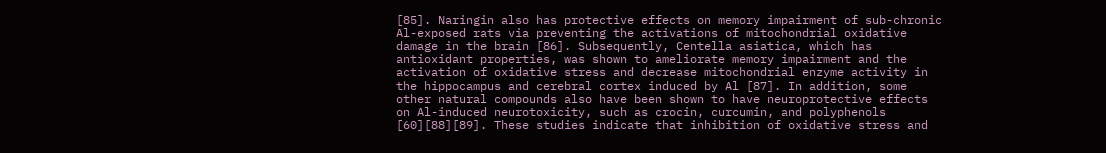[85]. Naringin also has protective effects on memory impairment of sub-chronic Al-exposed rats via preventing the activations of mitochondrial oxidative damage in the brain [86]. Subsequently, Centella asiatica, which has antioxidant properties, was shown to ameliorate memory impairment and the activation of oxidative stress and decrease mitochondrial enzyme activity in the hippocampus and cerebral cortex induced by Al [87]. In addition, some other natural compounds also have been shown to have neuroprotective effects on Al-induced neurotoxicity, such as crocin, curcumin, and polyphenols [60][88][89]. These studies indicate that inhibition of oxidative stress and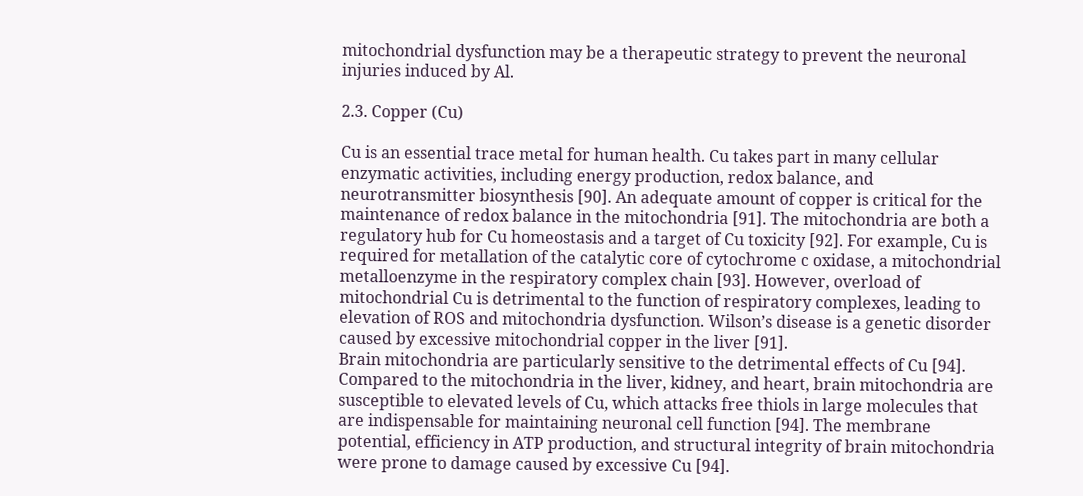mitochondrial dysfunction may be a therapeutic strategy to prevent the neuronal injuries induced by Al.

2.3. Copper (Cu)

Cu is an essential trace metal for human health. Cu takes part in many cellular enzymatic activities, including energy production, redox balance, and neurotransmitter biosynthesis [90]. An adequate amount of copper is critical for the maintenance of redox balance in the mitochondria [91]. The mitochondria are both a regulatory hub for Cu homeostasis and a target of Cu toxicity [92]. For example, Cu is required for metallation of the catalytic core of cytochrome c oxidase, a mitochondrial metalloenzyme in the respiratory complex chain [93]. However, overload of mitochondrial Cu is detrimental to the function of respiratory complexes, leading to elevation of ROS and mitochondria dysfunction. Wilson’s disease is a genetic disorder caused by excessive mitochondrial copper in the liver [91].
Brain mitochondria are particularly sensitive to the detrimental effects of Cu [94]. Compared to the mitochondria in the liver, kidney, and heart, brain mitochondria are susceptible to elevated levels of Cu, which attacks free thiols in large molecules that are indispensable for maintaining neuronal cell function [94]. The membrane potential, efficiency in ATP production, and structural integrity of brain mitochondria were prone to damage caused by excessive Cu [94].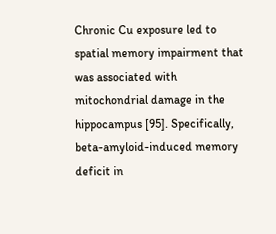Chronic Cu exposure led to spatial memory impairment that was associated with mitochondrial damage in the hippocampus [95]. Specifically, beta-amyloid-induced memory deficit in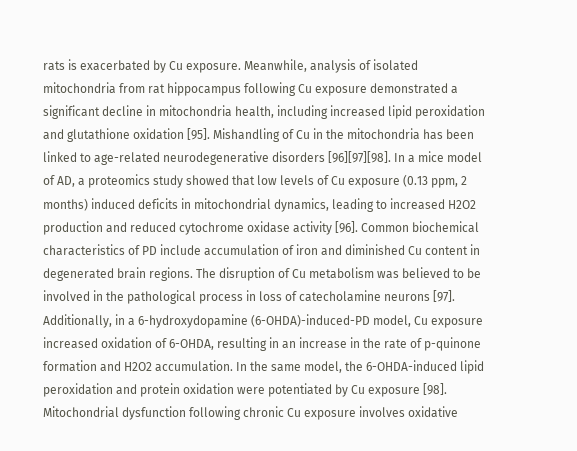rats is exacerbated by Cu exposure. Meanwhile, analysis of isolated mitochondria from rat hippocampus following Cu exposure demonstrated a significant decline in mitochondria health, including increased lipid peroxidation and glutathione oxidation [95]. Mishandling of Cu in the mitochondria has been linked to age-related neurodegenerative disorders [96][97][98]. In a mice model of AD, a proteomics study showed that low levels of Cu exposure (0.13 ppm, 2 months) induced deficits in mitochondrial dynamics, leading to increased H2O2 production and reduced cytochrome oxidase activity [96]. Common biochemical characteristics of PD include accumulation of iron and diminished Cu content in degenerated brain regions. The disruption of Cu metabolism was believed to be involved in the pathological process in loss of catecholamine neurons [97]. Additionally, in a 6-hydroxydopamine (6-OHDA)-induced-PD model, Cu exposure increased oxidation of 6-OHDA, resulting in an increase in the rate of p-quinone formation and H2O2 accumulation. In the same model, the 6-OHDA-induced lipid peroxidation and protein oxidation were potentiated by Cu exposure [98].
Mitochondrial dysfunction following chronic Cu exposure involves oxidative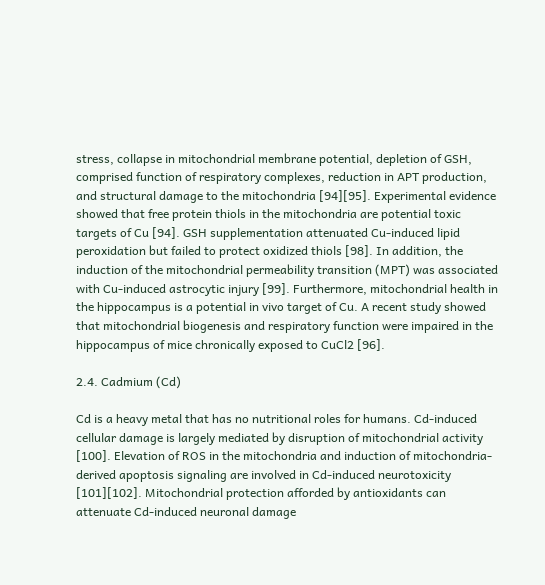stress, collapse in mitochondrial membrane potential, depletion of GSH, comprised function of respiratory complexes, reduction in APT production, and structural damage to the mitochondria [94][95]. Experimental evidence showed that free protein thiols in the mitochondria are potential toxic targets of Cu [94]. GSH supplementation attenuated Cu-induced lipid peroxidation but failed to protect oxidized thiols [98]. In addition, the induction of the mitochondrial permeability transition (MPT) was associated with Cu-induced astrocytic injury [99]. Furthermore, mitochondrial health in the hippocampus is a potential in vivo target of Cu. A recent study showed that mitochondrial biogenesis and respiratory function were impaired in the hippocampus of mice chronically exposed to CuCl2 [96].

2.4. Cadmium (Cd)

Cd is a heavy metal that has no nutritional roles for humans. Cd-induced cellular damage is largely mediated by disruption of mitochondrial activity [100]. Elevation of ROS in the mitochondria and induction of mitochondria-derived apoptosis signaling are involved in Cd-induced neurotoxicity [101][102]. Mitochondrial protection afforded by antioxidants can attenuate Cd-induced neuronal damage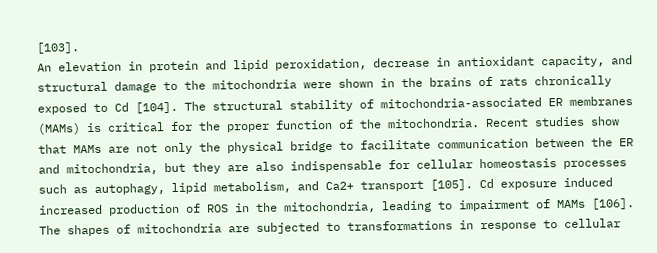[103].
An elevation in protein and lipid peroxidation, decrease in antioxidant capacity, and structural damage to the mitochondria were shown in the brains of rats chronically exposed to Cd [104]. The structural stability of mitochondria-associated ER membranes (MAMs) is critical for the proper function of the mitochondria. Recent studies show that MAMs are not only the physical bridge to facilitate communication between the ER and mitochondria, but they are also indispensable for cellular homeostasis processes such as autophagy, lipid metabolism, and Ca2+ transport [105]. Cd exposure induced increased production of ROS in the mitochondria, leading to impairment of MAMs [106]. The shapes of mitochondria are subjected to transformations in response to cellular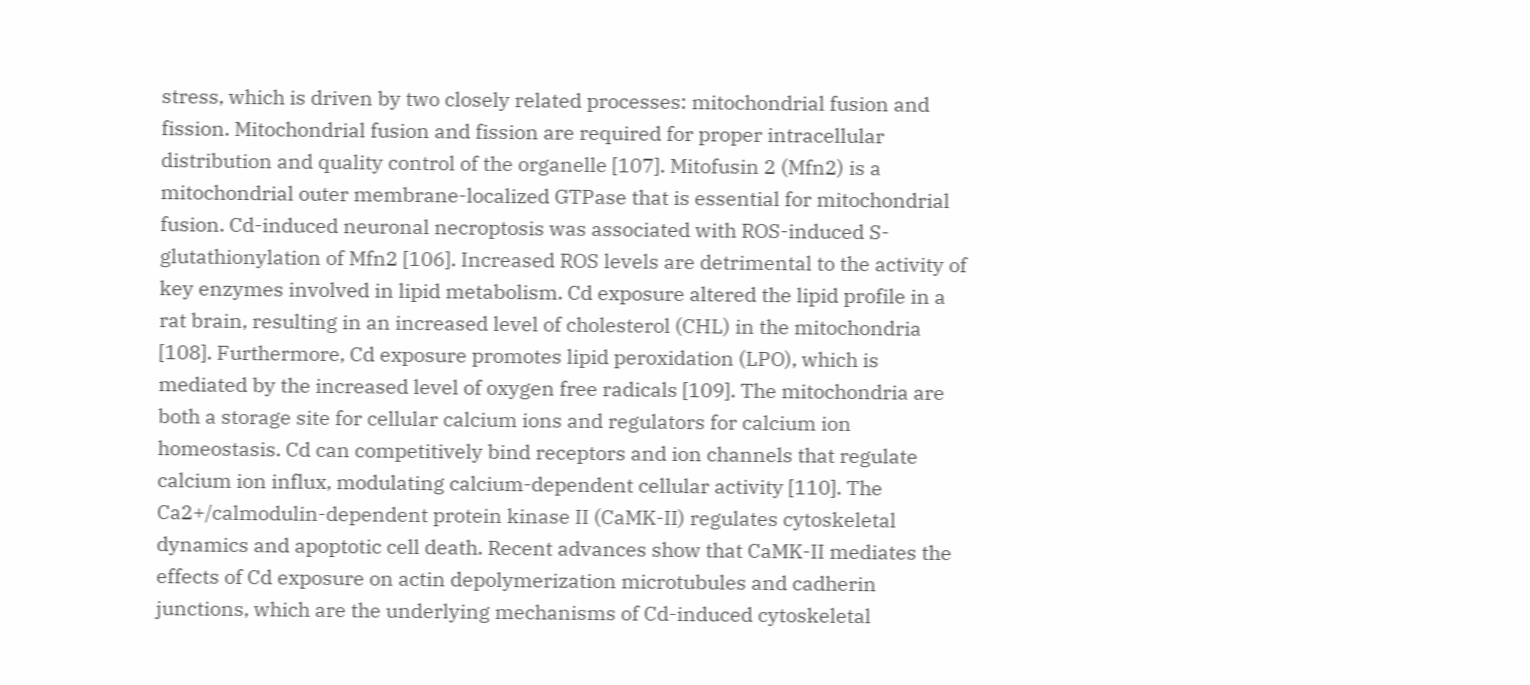stress, which is driven by two closely related processes: mitochondrial fusion and fission. Mitochondrial fusion and fission are required for proper intracellular distribution and quality control of the organelle [107]. Mitofusin 2 (Mfn2) is a mitochondrial outer membrane-localized GTPase that is essential for mitochondrial fusion. Cd-induced neuronal necroptosis was associated with ROS-induced S-glutathionylation of Mfn2 [106]. Increased ROS levels are detrimental to the activity of key enzymes involved in lipid metabolism. Cd exposure altered the lipid profile in a rat brain, resulting in an increased level of cholesterol (CHL) in the mitochondria [108]. Furthermore, Cd exposure promotes lipid peroxidation (LPO), which is mediated by the increased level of oxygen free radicals [109]. The mitochondria are both a storage site for cellular calcium ions and regulators for calcium ion homeostasis. Cd can competitively bind receptors and ion channels that regulate calcium ion influx, modulating calcium-dependent cellular activity [110]. The Ca2+/calmodulin-dependent protein kinase II (CaMK-II) regulates cytoskeletal dynamics and apoptotic cell death. Recent advances show that CaMK-II mediates the effects of Cd exposure on actin depolymerization microtubules and cadherin junctions, which are the underlying mechanisms of Cd-induced cytoskeletal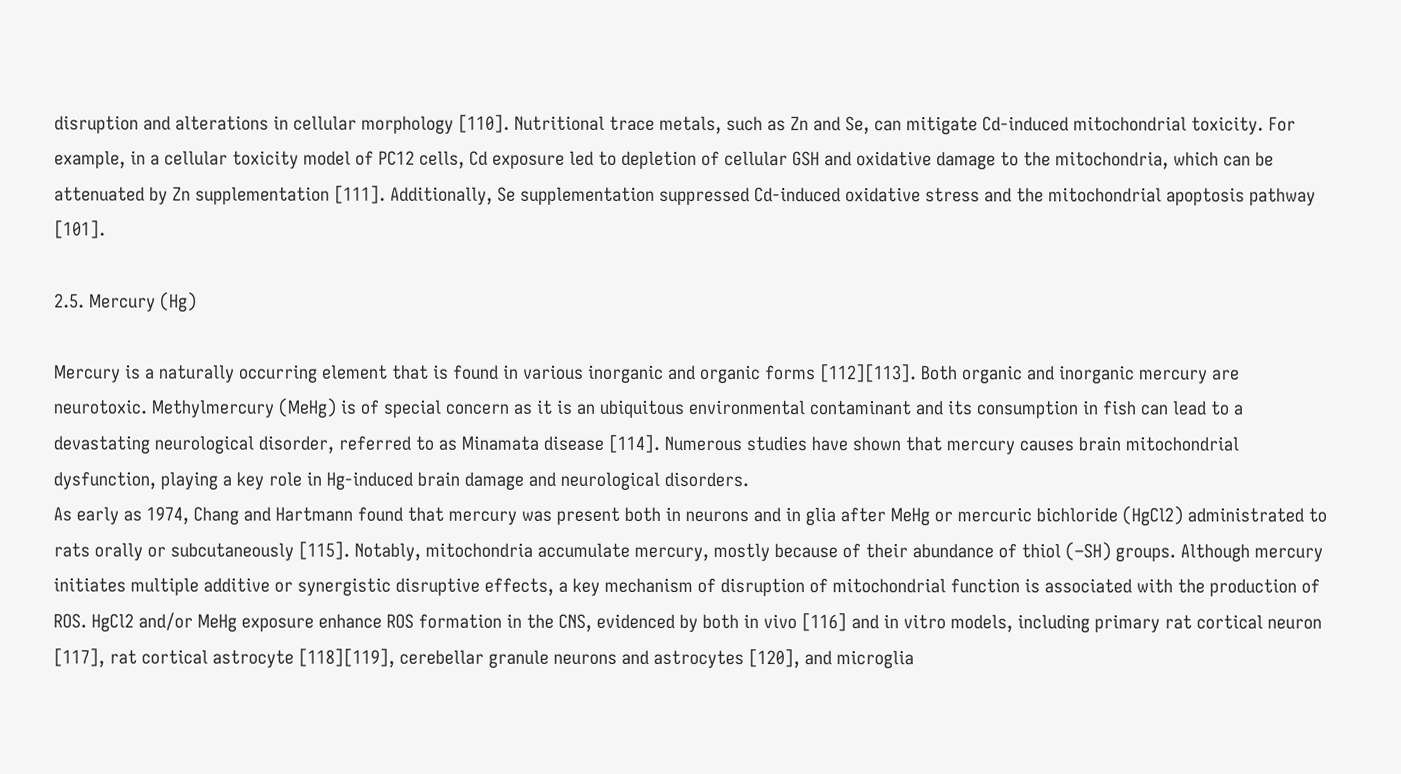disruption and alterations in cellular morphology [110]. Nutritional trace metals, such as Zn and Se, can mitigate Cd-induced mitochondrial toxicity. For example, in a cellular toxicity model of PC12 cells, Cd exposure led to depletion of cellular GSH and oxidative damage to the mitochondria, which can be attenuated by Zn supplementation [111]. Additionally, Se supplementation suppressed Cd-induced oxidative stress and the mitochondrial apoptosis pathway [101].

2.5. Mercury (Hg)

Mercury is a naturally occurring element that is found in various inorganic and organic forms [112][113]. Both organic and inorganic mercury are neurotoxic. Methylmercury (MeHg) is of special concern as it is an ubiquitous environmental contaminant and its consumption in fish can lead to a devastating neurological disorder, referred to as Minamata disease [114]. Numerous studies have shown that mercury causes brain mitochondrial dysfunction, playing a key role in Hg-induced brain damage and neurological disorders.
As early as 1974, Chang and Hartmann found that mercury was present both in neurons and in glia after MeHg or mercuric bichloride (HgCl2) administrated to rats orally or subcutaneously [115]. Notably, mitochondria accumulate mercury, mostly because of their abundance of thiol (–SH) groups. Although mercury initiates multiple additive or synergistic disruptive effects, a key mechanism of disruption of mitochondrial function is associated with the production of ROS. HgCl2 and/or MeHg exposure enhance ROS formation in the CNS, evidenced by both in vivo [116] and in vitro models, including primary rat cortical neuron [117], rat cortical astrocyte [118][119], cerebellar granule neurons and astrocytes [120], and microglia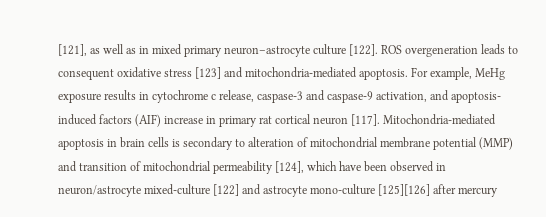[121], as well as in mixed primary neuron–astrocyte culture [122]. ROS overgeneration leads to consequent oxidative stress [123] and mitochondria-mediated apoptosis. For example, MeHg exposure results in cytochrome c release, caspase-3 and caspase-9 activation, and apoptosis-induced factors (AIF) increase in primary rat cortical neuron [117]. Mitochondria-mediated apoptosis in brain cells is secondary to alteration of mitochondrial membrane potential (MMP) and transition of mitochondrial permeability [124], which have been observed in neuron/astrocyte mixed-culture [122] and astrocyte mono-culture [125][126] after mercury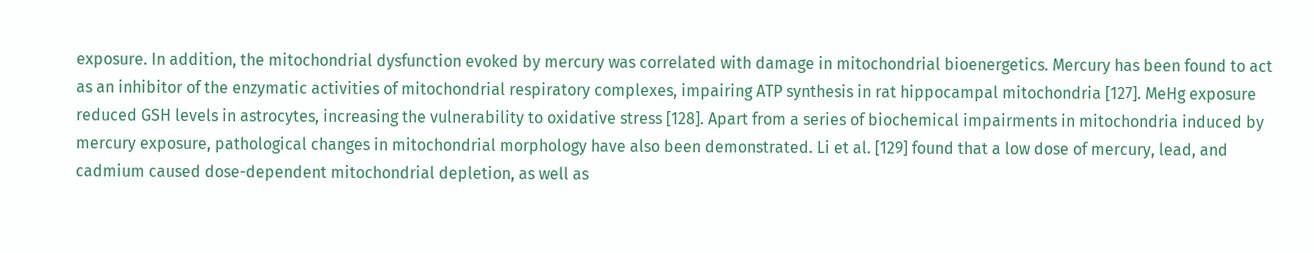exposure. In addition, the mitochondrial dysfunction evoked by mercury was correlated with damage in mitochondrial bioenergetics. Mercury has been found to act as an inhibitor of the enzymatic activities of mitochondrial respiratory complexes, impairing ATP synthesis in rat hippocampal mitochondria [127]. MeHg exposure reduced GSH levels in astrocytes, increasing the vulnerability to oxidative stress [128]. Apart from a series of biochemical impairments in mitochondria induced by mercury exposure, pathological changes in mitochondrial morphology have also been demonstrated. Li et al. [129] found that a low dose of mercury, lead, and cadmium caused dose-dependent mitochondrial depletion, as well as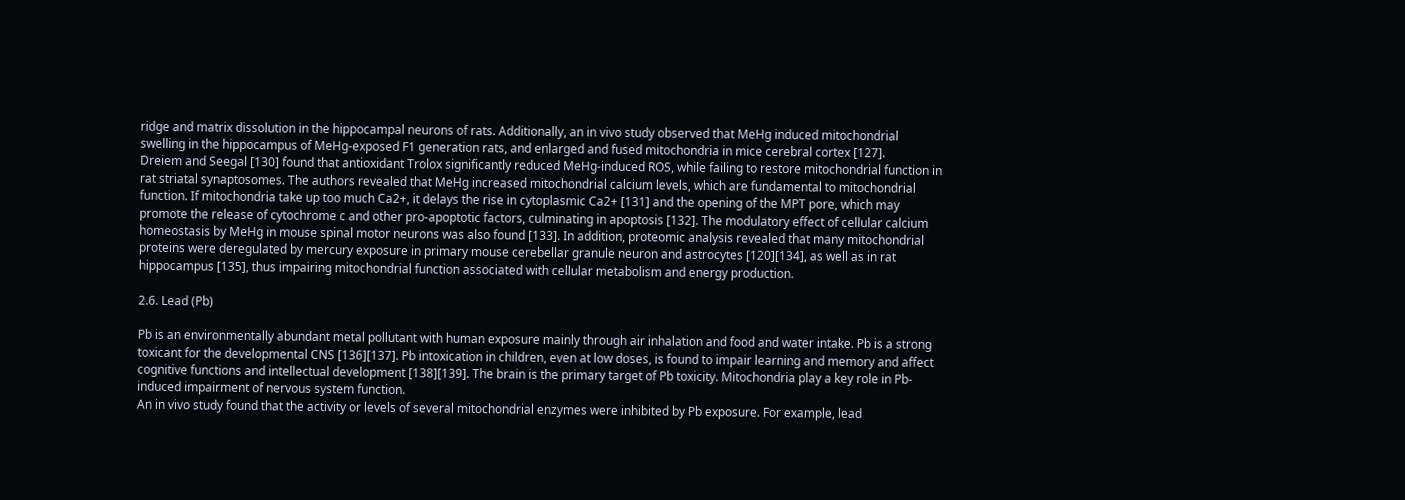ridge and matrix dissolution in the hippocampal neurons of rats. Additionally, an in vivo study observed that MeHg induced mitochondrial swelling in the hippocampus of MeHg-exposed F1 generation rats, and enlarged and fused mitochondria in mice cerebral cortex [127].
Dreiem and Seegal [130] found that antioxidant Trolox significantly reduced MeHg-induced ROS, while failing to restore mitochondrial function in rat striatal synaptosomes. The authors revealed that MeHg increased mitochondrial calcium levels, which are fundamental to mitochondrial function. If mitochondria take up too much Ca2+, it delays the rise in cytoplasmic Ca2+ [131] and the opening of the MPT pore, which may promote the release of cytochrome c and other pro-apoptotic factors, culminating in apoptosis [132]. The modulatory effect of cellular calcium homeostasis by MeHg in mouse spinal motor neurons was also found [133]. In addition, proteomic analysis revealed that many mitochondrial proteins were deregulated by mercury exposure in primary mouse cerebellar granule neuron and astrocytes [120][134], as well as in rat hippocampus [135], thus impairing mitochondrial function associated with cellular metabolism and energy production.

2.6. Lead (Pb)

Pb is an environmentally abundant metal pollutant with human exposure mainly through air inhalation and food and water intake. Pb is a strong toxicant for the developmental CNS [136][137]. Pb intoxication in children, even at low doses, is found to impair learning and memory and affect cognitive functions and intellectual development [138][139]. The brain is the primary target of Pb toxicity. Mitochondria play a key role in Pb-induced impairment of nervous system function.
An in vivo study found that the activity or levels of several mitochondrial enzymes were inhibited by Pb exposure. For example, lead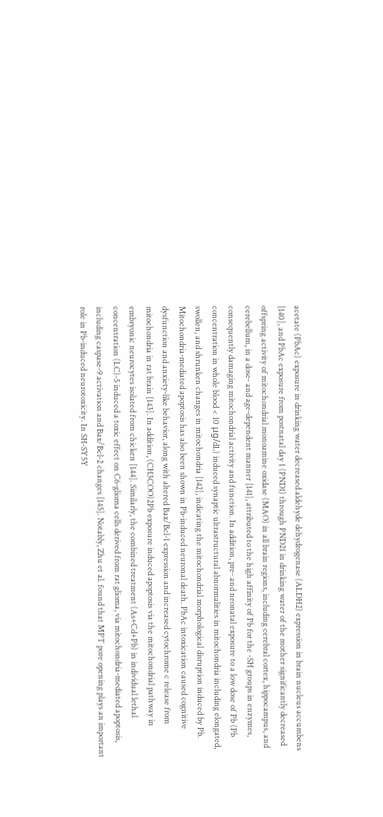acetate (PbAc) exposure in drinking water decreased aldehyde dehydrogenase (ALDH2) expression in brain nucleus accumbens [140], and PbAc exposure from postnatal day 1 (PND1) through PND21 in drinking water of the mother significantly decreased offspring activity of mitochondrial monoamine oxidase (MAO) in all brain regions, including cerebral cortex, hippocampus, and cerebellum, in a dose- and age-dependent manner [141], attributed to the high affinity of Pb for the -SH groups in enzymes, consequently damaging mitochondrial activity and function. In addition, pre- and neonatal exposure to a low dose of Pb (Pb concentration in whole blood < 10 μg/dL) induced synaptic ultrastructural abnormalities in mitochondria including elongated, swollen, and shrunken changes in mitochondria [142], indicating the mitochondrial morphological disruption induced by Pb. Mitochondria-mediated apoptosis has also been shown in Pb-induced neuronal death. PbAc intoxication caused cognitive dysfunction and anxiety-like behavior, along with altered Bax/Bcl-1 expression and increased cytochrome c release from mitochondria in rat brain [143]. In addition, (CH3COO)2Pb exposure induced apoptosis via the mitochondrial pathway in embryonic neurocytes isolated from chicken [144]. Similarly, the combined treatment (As+Cd+Pb) in individual lethal concentration (LC)-5 induced a toxic effect on C6-glioma cells derived from rat glioma, via mitochondria-mediated apoptosis, including caspase-9 activation and Bax/Bcl-2 changes [145]. Notably, Zhu et al. found that MPT pore opening plays an important role in Pb-induced neurotoxicity. In SH-SY5Y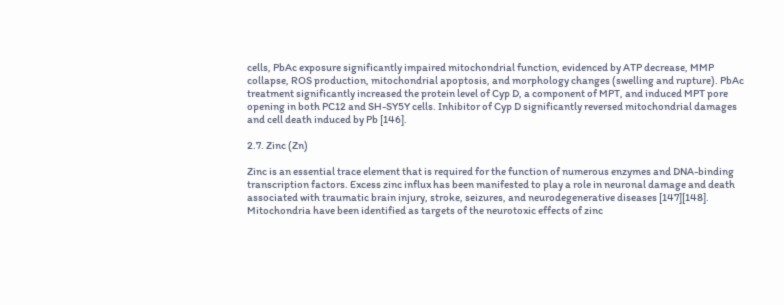cells, PbAc exposure significantly impaired mitochondrial function, evidenced by ATP decrease, MMP collapse, ROS production, mitochondrial apoptosis, and morphology changes (swelling and rupture). PbAc treatment significantly increased the protein level of Cyp D, a component of MPT, and induced MPT pore opening in both PC12 and SH-SY5Y cells. Inhibitor of Cyp D significantly reversed mitochondrial damages and cell death induced by Pb [146].

2.7. Zinc (Zn)

Zinc is an essential trace element that is required for the function of numerous enzymes and DNA-binding transcription factors. Excess zinc influx has been manifested to play a role in neuronal damage and death associated with traumatic brain injury, stroke, seizures, and neurodegenerative diseases [147][148]. Mitochondria have been identified as targets of the neurotoxic effects of zinc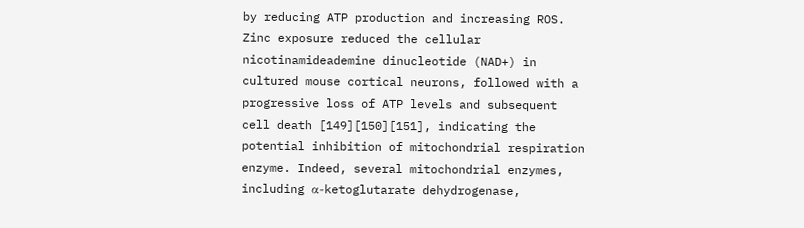by reducing ATP production and increasing ROS.
Zinc exposure reduced the cellular nicotinamideademine dinucleotide (NAD+) in cultured mouse cortical neurons, followed with a progressive loss of ATP levels and subsequent cell death [149][150][151], indicating the potential inhibition of mitochondrial respiration enzyme. Indeed, several mitochondrial enzymes, including α-ketoglutarate dehydrogenase,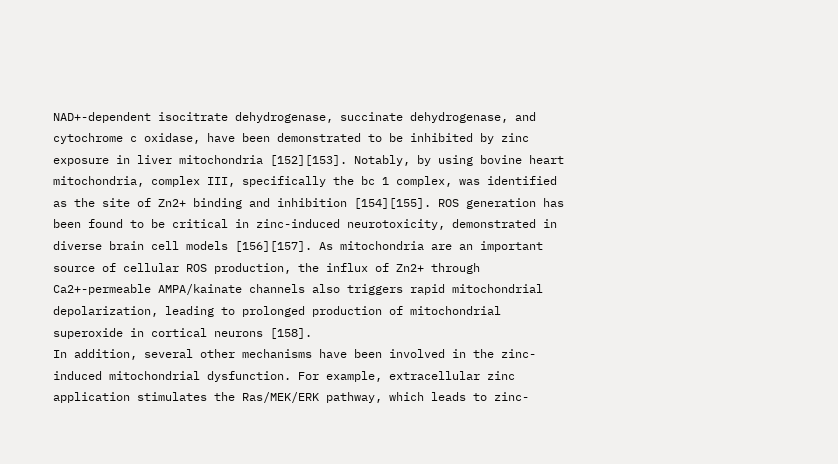NAD+-dependent isocitrate dehydrogenase, succinate dehydrogenase, and cytochrome c oxidase, have been demonstrated to be inhibited by zinc exposure in liver mitochondria [152][153]. Notably, by using bovine heart mitochondria, complex III, specifically the bc 1 complex, was identified as the site of Zn2+ binding and inhibition [154][155]. ROS generation has been found to be critical in zinc-induced neurotoxicity, demonstrated in diverse brain cell models [156][157]. As mitochondria are an important source of cellular ROS production, the influx of Zn2+ through Ca2+-permeable AMPA/kainate channels also triggers rapid mitochondrial depolarization, leading to prolonged production of mitochondrial superoxide in cortical neurons [158].
In addition, several other mechanisms have been involved in the zinc-induced mitochondrial dysfunction. For example, extracellular zinc application stimulates the Ras/MEK/ERK pathway, which leads to zinc-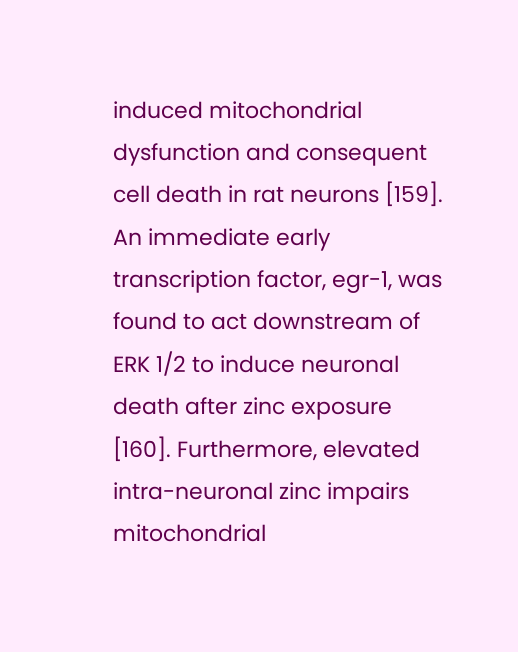induced mitochondrial dysfunction and consequent cell death in rat neurons [159]. An immediate early transcription factor, egr-1, was found to act downstream of ERK 1/2 to induce neuronal death after zinc exposure [160]. Furthermore, elevated intra-neuronal zinc impairs mitochondrial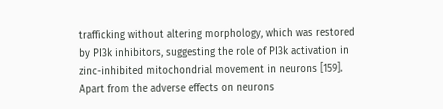trafficking without altering morphology, which was restored by PI3k inhibitors, suggesting the role of PI3k activation in zinc-inhibited mitochondrial movement in neurons [159]. Apart from the adverse effects on neurons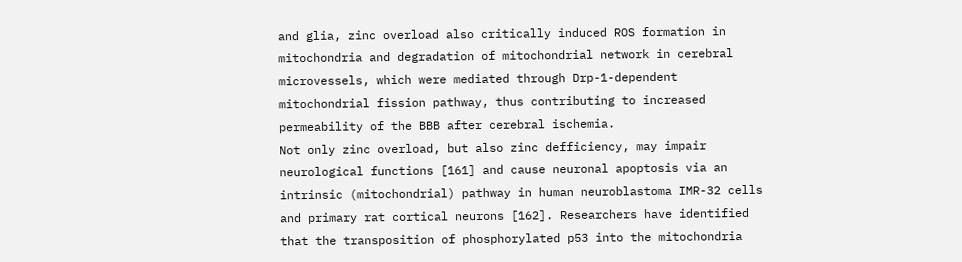and glia, zinc overload also critically induced ROS formation in mitochondria and degradation of mitochondrial network in cerebral microvessels, which were mediated through Drp-1-dependent mitochondrial fission pathway, thus contributing to increased permeability of the BBB after cerebral ischemia.
Not only zinc overload, but also zinc defficiency, may impair neurological functions [161] and cause neuronal apoptosis via an intrinsic (mitochondrial) pathway in human neuroblastoma IMR-32 cells and primary rat cortical neurons [162]. Researchers have identified that the transposition of phosphorylated p53 into the mitochondria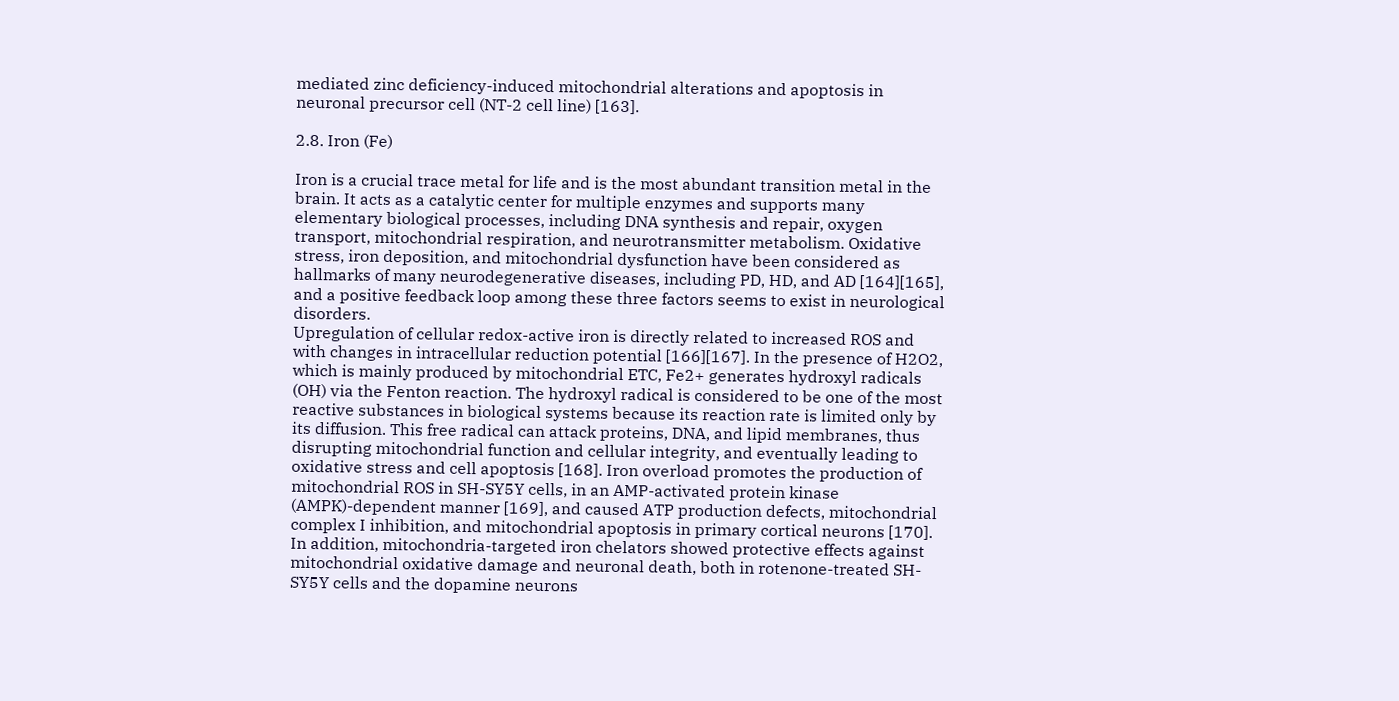mediated zinc deficiency-induced mitochondrial alterations and apoptosis in neuronal precursor cell (NT-2 cell line) [163].

2.8. Iron (Fe)

Iron is a crucial trace metal for life and is the most abundant transition metal in the brain. It acts as a catalytic center for multiple enzymes and supports many elementary biological processes, including DNA synthesis and repair, oxygen transport, mitochondrial respiration, and neurotransmitter metabolism. Oxidative stress, iron deposition, and mitochondrial dysfunction have been considered as hallmarks of many neurodegenerative diseases, including PD, HD, and AD [164][165], and a positive feedback loop among these three factors seems to exist in neurological disorders.
Upregulation of cellular redox-active iron is directly related to increased ROS and with changes in intracellular reduction potential [166][167]. In the presence of H2O2, which is mainly produced by mitochondrial ETC, Fe2+ generates hydroxyl radicals (OH) via the Fenton reaction. The hydroxyl radical is considered to be one of the most reactive substances in biological systems because its reaction rate is limited only by its diffusion. This free radical can attack proteins, DNA, and lipid membranes, thus disrupting mitochondrial function and cellular integrity, and eventually leading to oxidative stress and cell apoptosis [168]. Iron overload promotes the production of mitochondrial ROS in SH-SY5Y cells, in an AMP-activated protein kinase (AMPK)-dependent manner [169], and caused ATP production defects, mitochondrial complex I inhibition, and mitochondrial apoptosis in primary cortical neurons [170]. In addition, mitochondria-targeted iron chelators showed protective effects against mitochondrial oxidative damage and neuronal death, both in rotenone-treated SH-SY5Y cells and the dopamine neurons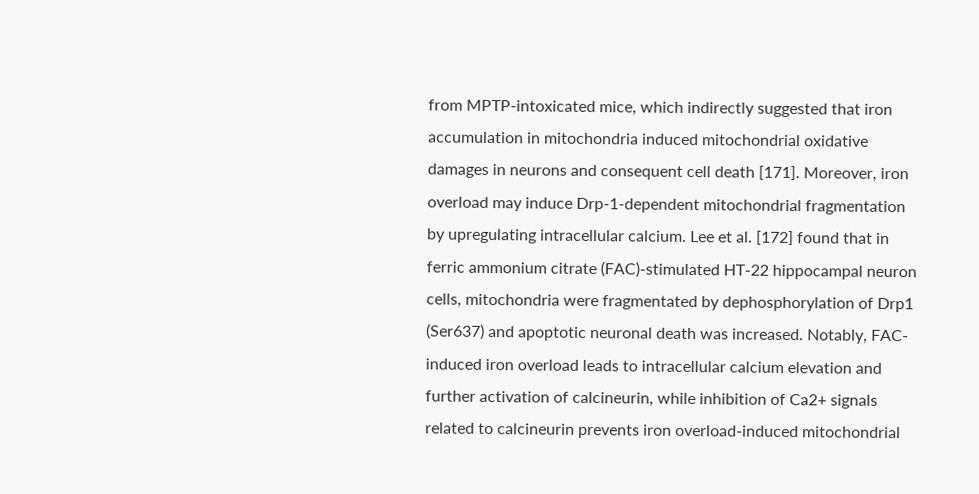from MPTP-intoxicated mice, which indirectly suggested that iron accumulation in mitochondria induced mitochondrial oxidative damages in neurons and consequent cell death [171]. Moreover, iron overload may induce Drp-1-dependent mitochondrial fragmentation by upregulating intracellular calcium. Lee et al. [172] found that in ferric ammonium citrate (FAC)-stimulated HT-22 hippocampal neuron cells, mitochondria were fragmentated by dephosphorylation of Drp1 (Ser637) and apoptotic neuronal death was increased. Notably, FAC-induced iron overload leads to intracellular calcium elevation and further activation of calcineurin, while inhibition of Ca2+ signals related to calcineurin prevents iron overload-induced mitochondrial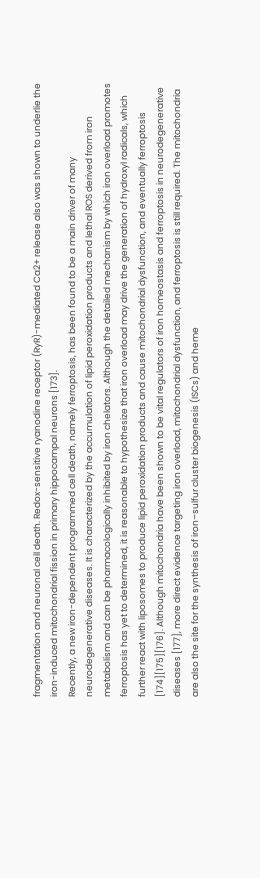fragmentation and neuronal cell death. Redox-sensitive ryanodine receptor (RyR)-mediated Ca2+ release also was shown to underlie the iron-induced mitochondrial fission in primary hippocampal neurons [173].
Recently, a new iron-dependent programmed cell death, namely ferroptosis, has been found to be a main driver of many neurodegenerative diseases. It is characterized by the accumulation of lipid peroxidation products and lethal ROS derived from iron metabolism and can be pharmacologically inhibited by iron chelators. Although the detailed mechanism by which iron overload promotes ferroptosis has yet to determined, it is reasonable to hypothesize that iron overload may drive the generation of hydroxyl radicals, which further react with liposomes to produce lipid peroxidation products and cause mitochondrial dysfunction, and eventually ferroptosis [174][175][176]. Although mitochondria have been shown to be vital regulators of iron homeostasis and ferroptosis in neurodegenerative diseases [177], more direct evidence targeting iron overload, mitochondrial dysfunction, and ferroptosis is still required. The mitochondria are also the site for the synthesis of iron–sulfur cluster biogenesis (ISCs) and heme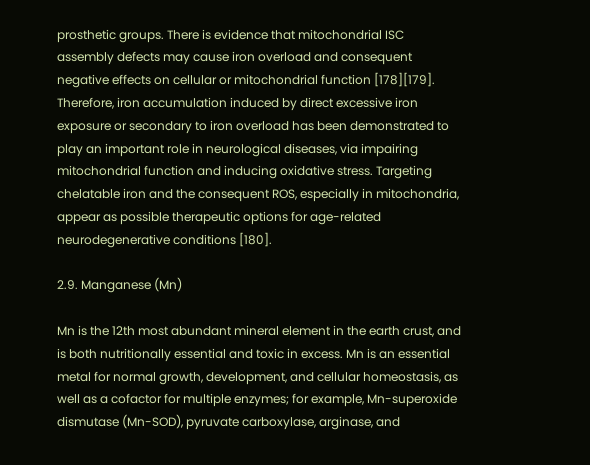prosthetic groups. There is evidence that mitochondrial ISC assembly defects may cause iron overload and consequent negative effects on cellular or mitochondrial function [178][179].
Therefore, iron accumulation induced by direct excessive iron exposure or secondary to iron overload has been demonstrated to play an important role in neurological diseases, via impairing mitochondrial function and inducing oxidative stress. Targeting chelatable iron and the consequent ROS, especially in mitochondria, appear as possible therapeutic options for age-related neurodegenerative conditions [180].

2.9. Manganese (Mn)

Mn is the 12th most abundant mineral element in the earth crust, and is both nutritionally essential and toxic in excess. Mn is an essential metal for normal growth, development, and cellular homeostasis, as well as a cofactor for multiple enzymes; for example, Mn-superoxide dismutase (Mn-SOD), pyruvate carboxylase, arginase, and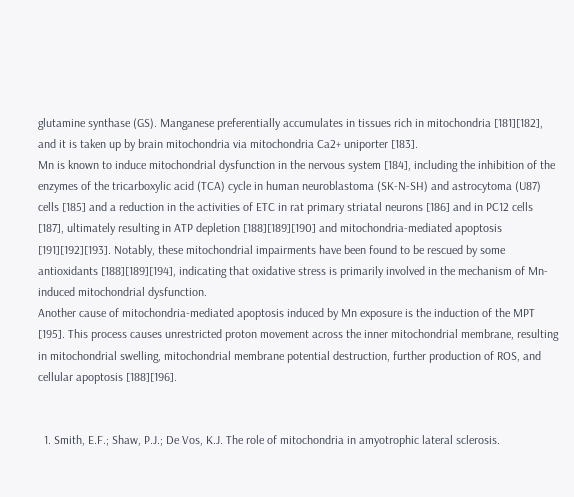glutamine synthase (GS). Manganese preferentially accumulates in tissues rich in mitochondria [181][182], and it is taken up by brain mitochondria via mitochondria Ca2+ uniporter [183].
Mn is known to induce mitochondrial dysfunction in the nervous system [184], including the inhibition of the enzymes of the tricarboxylic acid (TCA) cycle in human neuroblastoma (SK-N-SH) and astrocytoma (U87) cells [185] and a reduction in the activities of ETC in rat primary striatal neurons [186] and in PC12 cells [187], ultimately resulting in ATP depletion [188][189][190] and mitochondria-mediated apoptosis [191][192][193]. Notably, these mitochondrial impairments have been found to be rescued by some antioxidants [188][189][194], indicating that oxidative stress is primarily involved in the mechanism of Mn-induced mitochondrial dysfunction.
Another cause of mitochondria-mediated apoptosis induced by Mn exposure is the induction of the MPT [195]. This process causes unrestricted proton movement across the inner mitochondrial membrane, resulting in mitochondrial swelling, mitochondrial membrane potential destruction, further production of ROS, and cellular apoptosis [188][196].


  1. Smith, E.F.; Shaw, P.J.; De Vos, K.J. The role of mitochondria in amyotrophic lateral sclerosis.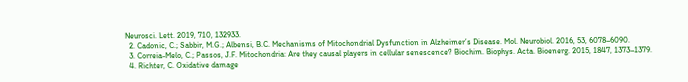Neurosci. Lett. 2019, 710, 132933.
  2. Cadonic, C.; Sabbir, M.G.; Albensi, B.C. Mechanisms of Mitochondrial Dysfunction in Alzheimer’s Disease. Mol. Neurobiol. 2016, 53, 6078–6090.
  3. Correia-Melo, C.; Passos, J.F. Mitochondria: Are they causal players in cellular senescence? Biochim. Biophys. Acta. Bioenerg. 2015, 1847, 1373–1379.
  4. Richter, C. Oxidative damage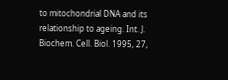to mitochondrial DNA and its relationship to ageing. Int. J. Biochem. Cell. Biol. 1995, 27,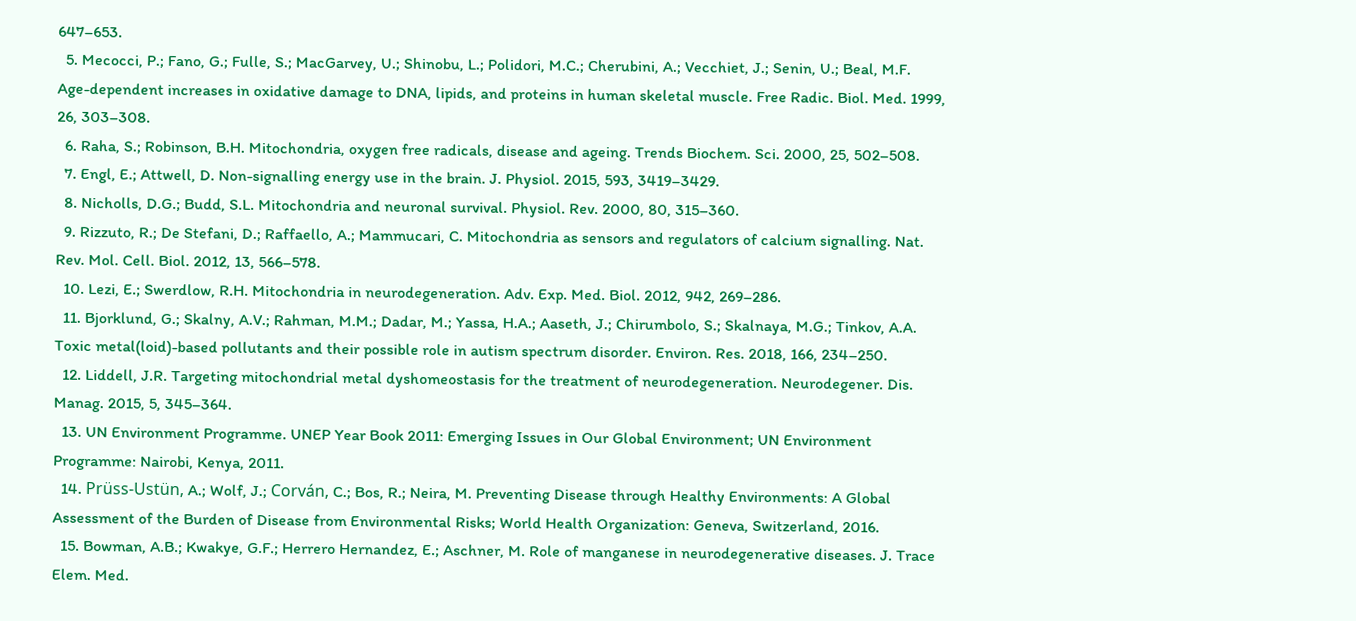647–653.
  5. Mecocci, P.; Fano, G.; Fulle, S.; MacGarvey, U.; Shinobu, L.; Polidori, M.C.; Cherubini, A.; Vecchiet, J.; Senin, U.; Beal, M.F. Age-dependent increases in oxidative damage to DNA, lipids, and proteins in human skeletal muscle. Free Radic. Biol. Med. 1999, 26, 303–308.
  6. Raha, S.; Robinson, B.H. Mitochondria, oxygen free radicals, disease and ageing. Trends Biochem. Sci. 2000, 25, 502–508.
  7. Engl, E.; Attwell, D. Non-signalling energy use in the brain. J. Physiol. 2015, 593, 3419–3429.
  8. Nicholls, D.G.; Budd, S.L. Mitochondria and neuronal survival. Physiol. Rev. 2000, 80, 315–360.
  9. Rizzuto, R.; De Stefani, D.; Raffaello, A.; Mammucari, C. Mitochondria as sensors and regulators of calcium signalling. Nat. Rev. Mol. Cell. Biol. 2012, 13, 566–578.
  10. Lezi, E.; Swerdlow, R.H. Mitochondria in neurodegeneration. Adv. Exp. Med. Biol. 2012, 942, 269–286.
  11. Bjorklund, G.; Skalny, A.V.; Rahman, M.M.; Dadar, M.; Yassa, H.A.; Aaseth, J.; Chirumbolo, S.; Skalnaya, M.G.; Tinkov, A.A. Toxic metal(loid)-based pollutants and their possible role in autism spectrum disorder. Environ. Res. 2018, 166, 234–250.
  12. Liddell, J.R. Targeting mitochondrial metal dyshomeostasis for the treatment of neurodegeneration. Neurodegener. Dis. Manag. 2015, 5, 345–364.
  13. UN Environment Programme. UNEP Year Book 2011: Emerging Issues in Our Global Environment; UN Environment Programme: Nairobi, Kenya, 2011.
  14. Prüss-Ustün, A.; Wolf, J.; Corván, C.; Bos, R.; Neira, M. Preventing Disease through Healthy Environments: A Global Assessment of the Burden of Disease from Environmental Risks; World Health Organization: Geneva, Switzerland, 2016.
  15. Bowman, A.B.; Kwakye, G.F.; Herrero Hernandez, E.; Aschner, M. Role of manganese in neurodegenerative diseases. J. Trace Elem. Med.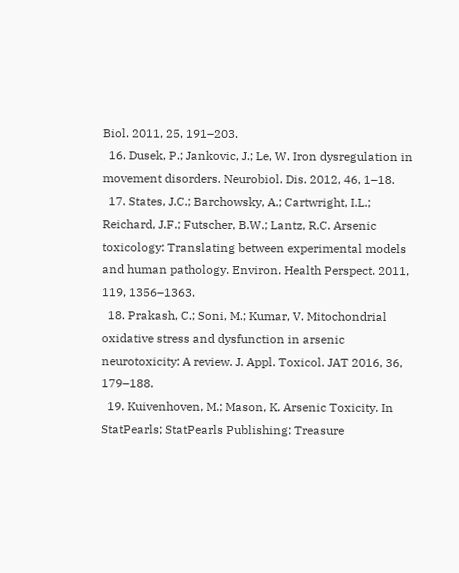Biol. 2011, 25, 191–203.
  16. Dusek, P.; Jankovic, J.; Le, W. Iron dysregulation in movement disorders. Neurobiol. Dis. 2012, 46, 1–18.
  17. States, J.C.; Barchowsky, A.; Cartwright, I.L.; Reichard, J.F.; Futscher, B.W.; Lantz, R.C. Arsenic toxicology: Translating between experimental models and human pathology. Environ. Health Perspect. 2011, 119, 1356–1363.
  18. Prakash, C.; Soni, M.; Kumar, V. Mitochondrial oxidative stress and dysfunction in arsenic neurotoxicity: A review. J. Appl. Toxicol. JAT 2016, 36, 179–188.
  19. Kuivenhoven, M.; Mason, K. Arsenic Toxicity. In StatPearls; StatPearls Publishing: Treasure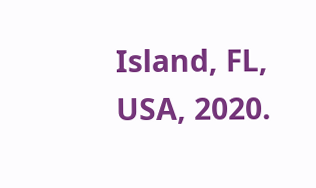Island, FL, USA, 2020.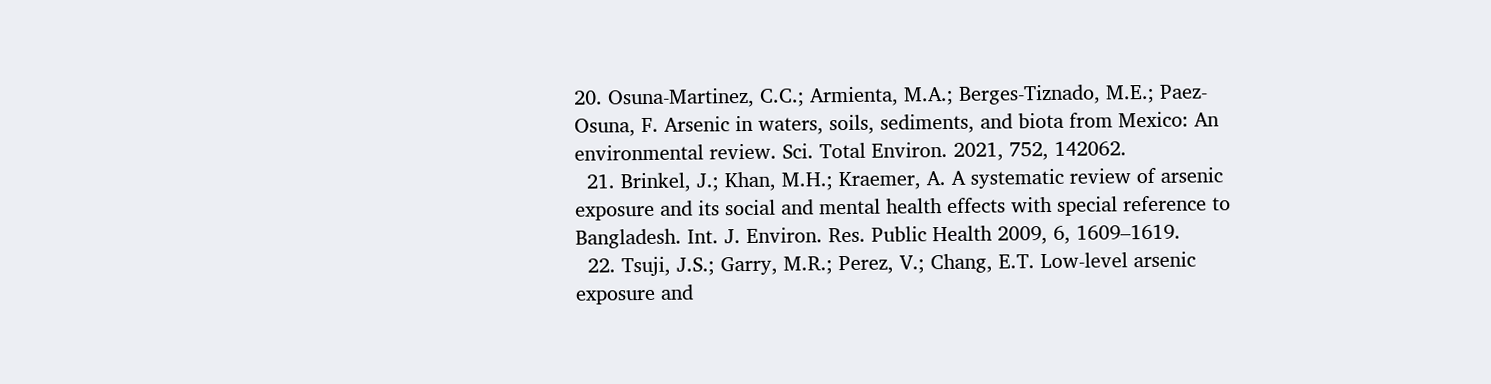20. Osuna-Martinez, C.C.; Armienta, M.A.; Berges-Tiznado, M.E.; Paez-Osuna, F. Arsenic in waters, soils, sediments, and biota from Mexico: An environmental review. Sci. Total Environ. 2021, 752, 142062.
  21. Brinkel, J.; Khan, M.H.; Kraemer, A. A systematic review of arsenic exposure and its social and mental health effects with special reference to Bangladesh. Int. J. Environ. Res. Public Health 2009, 6, 1609–1619.
  22. Tsuji, J.S.; Garry, M.R.; Perez, V.; Chang, E.T. Low-level arsenic exposure and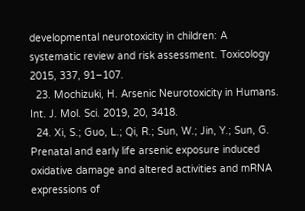developmental neurotoxicity in children: A systematic review and risk assessment. Toxicology 2015, 337, 91–107.
  23. Mochizuki, H. Arsenic Neurotoxicity in Humans. Int. J. Mol. Sci. 2019, 20, 3418.
  24. Xi, S.; Guo, L.; Qi, R.; Sun, W.; Jin, Y.; Sun, G. Prenatal and early life arsenic exposure induced oxidative damage and altered activities and mRNA expressions of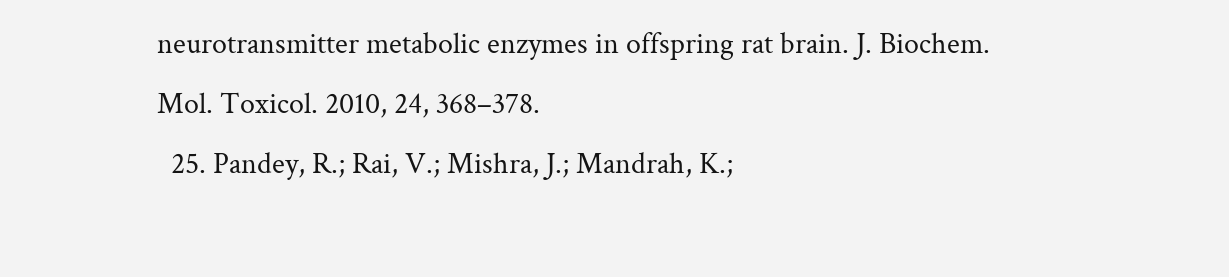neurotransmitter metabolic enzymes in offspring rat brain. J. Biochem. Mol. Toxicol. 2010, 24, 368–378.
  25. Pandey, R.; Rai, V.; Mishra, J.; Mandrah, K.;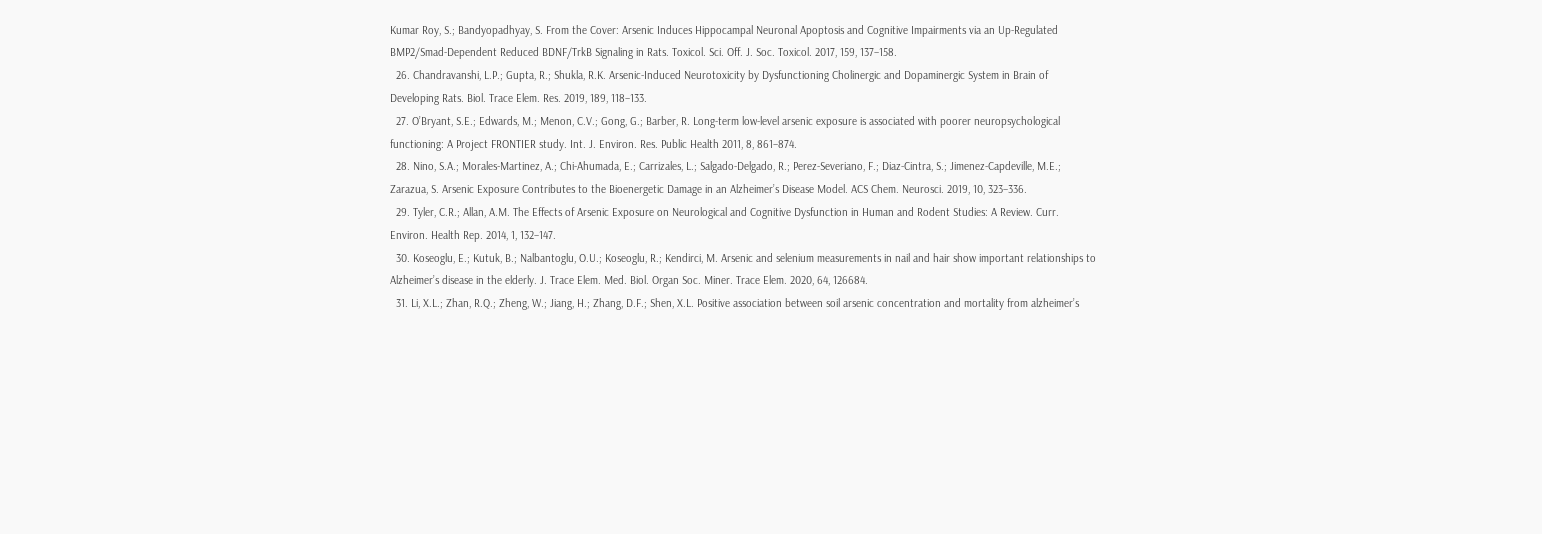Kumar Roy, S.; Bandyopadhyay, S. From the Cover: Arsenic Induces Hippocampal Neuronal Apoptosis and Cognitive Impairments via an Up-Regulated BMP2/Smad-Dependent Reduced BDNF/TrkB Signaling in Rats. Toxicol. Sci. Off. J. Soc. Toxicol. 2017, 159, 137–158.
  26. Chandravanshi, L.P.; Gupta, R.; Shukla, R.K. Arsenic-Induced Neurotoxicity by Dysfunctioning Cholinergic and Dopaminergic System in Brain of Developing Rats. Biol. Trace Elem. Res. 2019, 189, 118–133.
  27. O’Bryant, S.E.; Edwards, M.; Menon, C.V.; Gong, G.; Barber, R. Long-term low-level arsenic exposure is associated with poorer neuropsychological functioning: A Project FRONTIER study. Int. J. Environ. Res. Public Health 2011, 8, 861–874.
  28. Nino, S.A.; Morales-Martinez, A.; Chi-Ahumada, E.; Carrizales, L.; Salgado-Delgado, R.; Perez-Severiano, F.; Diaz-Cintra, S.; Jimenez-Capdeville, M.E.; Zarazua, S. Arsenic Exposure Contributes to the Bioenergetic Damage in an Alzheimer’s Disease Model. ACS Chem. Neurosci. 2019, 10, 323–336.
  29. Tyler, C.R.; Allan, A.M. The Effects of Arsenic Exposure on Neurological and Cognitive Dysfunction in Human and Rodent Studies: A Review. Curr. Environ. Health Rep. 2014, 1, 132–147.
  30. Koseoglu, E.; Kutuk, B.; Nalbantoglu, O.U.; Koseoglu, R.; Kendirci, M. Arsenic and selenium measurements in nail and hair show important relationships to Alzheimer’s disease in the elderly. J. Trace Elem. Med. Biol. Organ Soc. Miner. Trace Elem. 2020, 64, 126684.
  31. Li, X.L.; Zhan, R.Q.; Zheng, W.; Jiang, H.; Zhang, D.F.; Shen, X.L. Positive association between soil arsenic concentration and mortality from alzheimer’s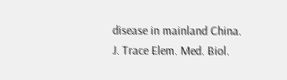disease in mainland China. J. Trace Elem. Med. Biol.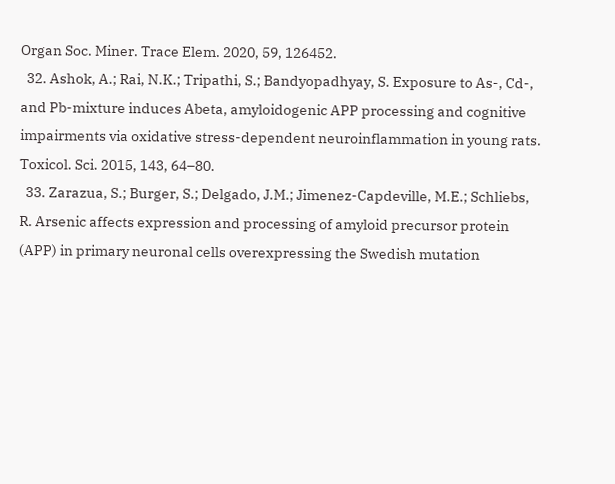Organ Soc. Miner. Trace Elem. 2020, 59, 126452.
  32. Ashok, A.; Rai, N.K.; Tripathi, S.; Bandyopadhyay, S. Exposure to As-, Cd-, and Pb-mixture induces Abeta, amyloidogenic APP processing and cognitive impairments via oxidative stress-dependent neuroinflammation in young rats. Toxicol. Sci. 2015, 143, 64–80.
  33. Zarazua, S.; Burger, S.; Delgado, J.M.; Jimenez-Capdeville, M.E.; Schliebs, R. Arsenic affects expression and processing of amyloid precursor protein (APP) in primary neuronal cells overexpressing the Swedish mutation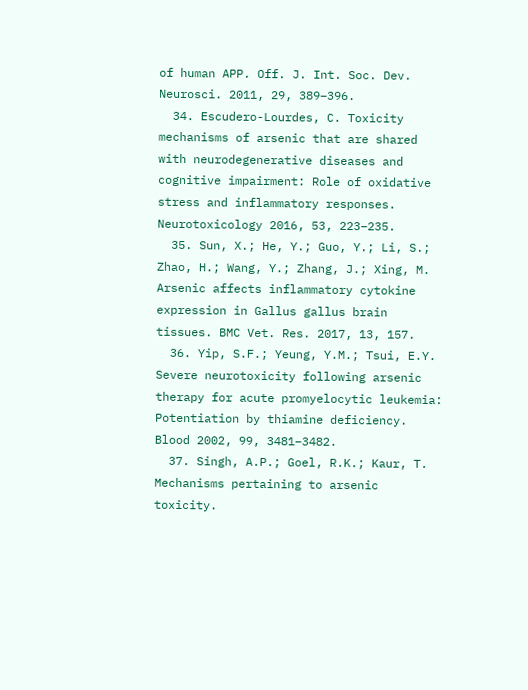of human APP. Off. J. Int. Soc. Dev. Neurosci. 2011, 29, 389–396.
  34. Escudero-Lourdes, C. Toxicity mechanisms of arsenic that are shared with neurodegenerative diseases and cognitive impairment: Role of oxidative stress and inflammatory responses. Neurotoxicology 2016, 53, 223–235.
  35. Sun, X.; He, Y.; Guo, Y.; Li, S.; Zhao, H.; Wang, Y.; Zhang, J.; Xing, M. Arsenic affects inflammatory cytokine expression in Gallus gallus brain tissues. BMC Vet. Res. 2017, 13, 157.
  36. Yip, S.F.; Yeung, Y.M.; Tsui, E.Y. Severe neurotoxicity following arsenic therapy for acute promyelocytic leukemia: Potentiation by thiamine deficiency. Blood 2002, 99, 3481–3482.
  37. Singh, A.P.; Goel, R.K.; Kaur, T. Mechanisms pertaining to arsenic toxicity.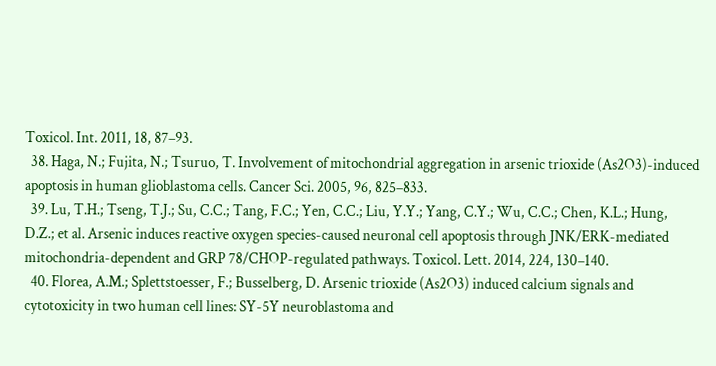Toxicol. Int. 2011, 18, 87–93.
  38. Haga, N.; Fujita, N.; Tsuruo, T. Involvement of mitochondrial aggregation in arsenic trioxide (As2O3)-induced apoptosis in human glioblastoma cells. Cancer Sci. 2005, 96, 825–833.
  39. Lu, T.H.; Tseng, T.J.; Su, C.C.; Tang, F.C.; Yen, C.C.; Liu, Y.Y.; Yang, C.Y.; Wu, C.C.; Chen, K.L.; Hung, D.Z.; et al. Arsenic induces reactive oxygen species-caused neuronal cell apoptosis through JNK/ERK-mediated mitochondria-dependent and GRP 78/CHOP-regulated pathways. Toxicol. Lett. 2014, 224, 130–140.
  40. Florea, A.M.; Splettstoesser, F.; Busselberg, D. Arsenic trioxide (As2O3) induced calcium signals and cytotoxicity in two human cell lines: SY-5Y neuroblastoma and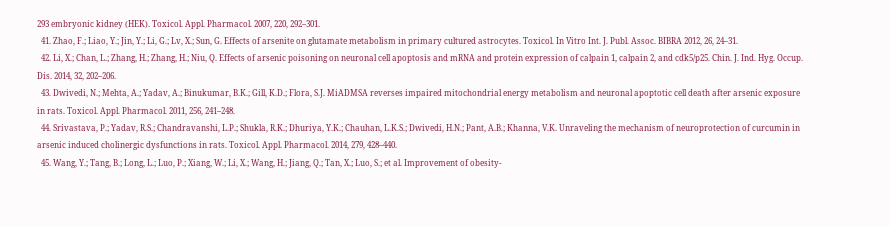293 embryonic kidney (HEK). Toxicol. Appl. Pharmacol. 2007, 220, 292–301.
  41. Zhao, F.; Liao, Y.; Jin, Y.; Li, G.; Lv, X.; Sun, G. Effects of arsenite on glutamate metabolism in primary cultured astrocytes. Toxicol. In Vitro Int. J. Publ. Assoc. BIBRA 2012, 26, 24–31.
  42. Li, X.; Chan, L.; Zhang, H.; Zhang, H.; Niu, Q. Effects of arsenic poisoning on neuronal cell apoptosis and mRNA and protein expression of calpain 1, calpain 2, and cdk5/p25. Chin. J. Ind. Hyg. Occup. Dis. 2014, 32, 202–206.
  43. Dwivedi, N.; Mehta, A.; Yadav, A.; Binukumar, B.K.; Gill, K.D.; Flora, S.J. MiADMSA reverses impaired mitochondrial energy metabolism and neuronal apoptotic cell death after arsenic exposure in rats. Toxicol. Appl. Pharmacol. 2011, 256, 241–248.
  44. Srivastava, P.; Yadav, R.S.; Chandravanshi, L.P.; Shukla, R.K.; Dhuriya, Y.K.; Chauhan, L.K.S.; Dwivedi, H.N.; Pant, A.B.; Khanna, V.K. Unraveling the mechanism of neuroprotection of curcumin in arsenic induced cholinergic dysfunctions in rats. Toxicol. Appl. Pharmacol. 2014, 279, 428–440.
  45. Wang, Y.; Tang, B.; Long, L.; Luo, P.; Xiang, W.; Li, X.; Wang, H.; Jiang, Q.; Tan, X.; Luo, S.; et al. Improvement of obesity-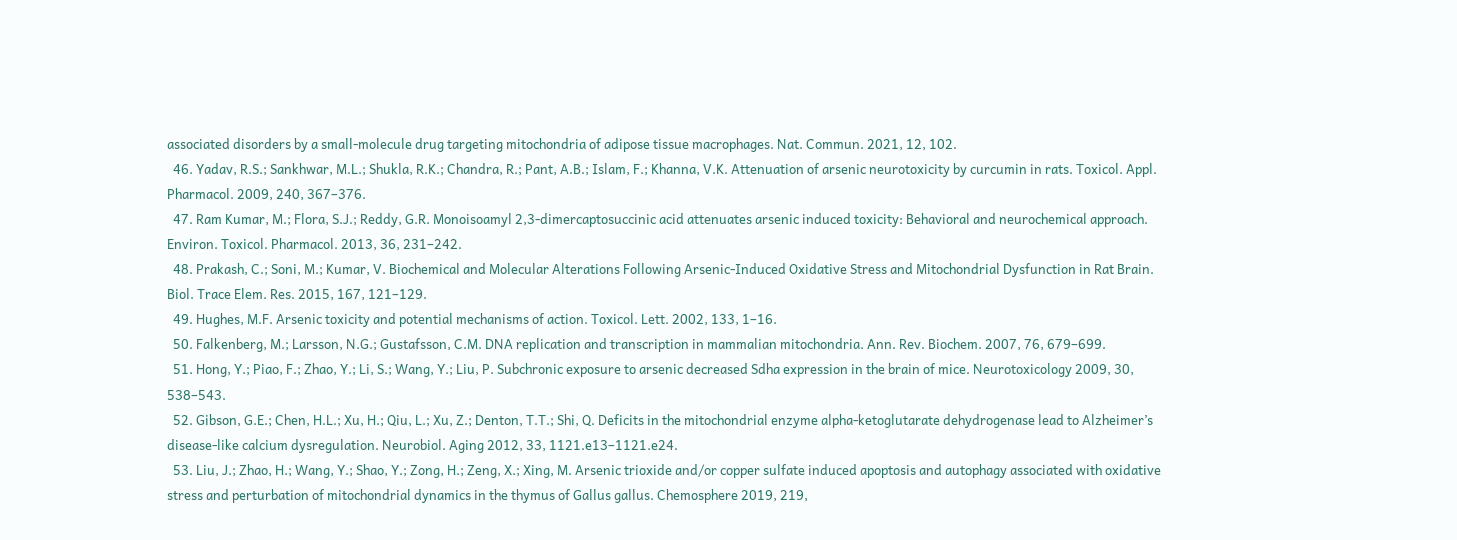associated disorders by a small-molecule drug targeting mitochondria of adipose tissue macrophages. Nat. Commun. 2021, 12, 102.
  46. Yadav, R.S.; Sankhwar, M.L.; Shukla, R.K.; Chandra, R.; Pant, A.B.; Islam, F.; Khanna, V.K. Attenuation of arsenic neurotoxicity by curcumin in rats. Toxicol. Appl. Pharmacol. 2009, 240, 367–376.
  47. Ram Kumar, M.; Flora, S.J.; Reddy, G.R. Monoisoamyl 2,3-dimercaptosuccinic acid attenuates arsenic induced toxicity: Behavioral and neurochemical approach. Environ. Toxicol. Pharmacol. 2013, 36, 231–242.
  48. Prakash, C.; Soni, M.; Kumar, V. Biochemical and Molecular Alterations Following Arsenic-Induced Oxidative Stress and Mitochondrial Dysfunction in Rat Brain. Biol. Trace Elem. Res. 2015, 167, 121–129.
  49. Hughes, M.F. Arsenic toxicity and potential mechanisms of action. Toxicol. Lett. 2002, 133, 1–16.
  50. Falkenberg, M.; Larsson, N.G.; Gustafsson, C.M. DNA replication and transcription in mammalian mitochondria. Ann. Rev. Biochem. 2007, 76, 679–699.
  51. Hong, Y.; Piao, F.; Zhao, Y.; Li, S.; Wang, Y.; Liu, P. Subchronic exposure to arsenic decreased Sdha expression in the brain of mice. Neurotoxicology 2009, 30, 538–543.
  52. Gibson, G.E.; Chen, H.L.; Xu, H.; Qiu, L.; Xu, Z.; Denton, T.T.; Shi, Q. Deficits in the mitochondrial enzyme alpha-ketoglutarate dehydrogenase lead to Alzheimer’s disease-like calcium dysregulation. Neurobiol. Aging 2012, 33, 1121.e13–1121.e24.
  53. Liu, J.; Zhao, H.; Wang, Y.; Shao, Y.; Zong, H.; Zeng, X.; Xing, M. Arsenic trioxide and/or copper sulfate induced apoptosis and autophagy associated with oxidative stress and perturbation of mitochondrial dynamics in the thymus of Gallus gallus. Chemosphere 2019, 219,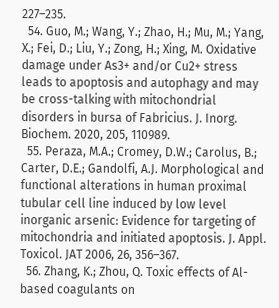227–235.
  54. Guo, M.; Wang, Y.; Zhao, H.; Mu, M.; Yang, X.; Fei, D.; Liu, Y.; Zong, H.; Xing, M. Oxidative damage under As3+ and/or Cu2+ stress leads to apoptosis and autophagy and may be cross-talking with mitochondrial disorders in bursa of Fabricius. J. Inorg. Biochem. 2020, 205, 110989.
  55. Peraza, M.A.; Cromey, D.W.; Carolus, B.; Carter, D.E.; Gandolfi, A.J. Morphological and functional alterations in human proximal tubular cell line induced by low level inorganic arsenic: Evidence for targeting of mitochondria and initiated apoptosis. J. Appl. Toxicol. JAT 2006, 26, 356–367.
  56. Zhang, K.; Zhou, Q. Toxic effects of Al-based coagulants on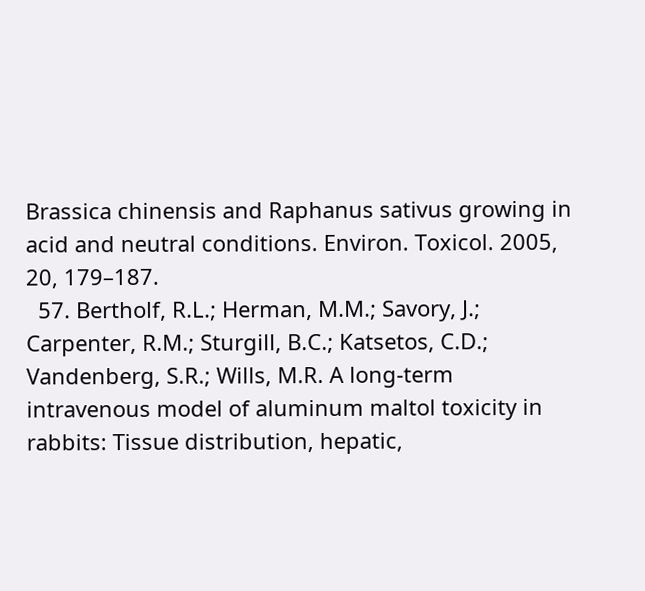Brassica chinensis and Raphanus sativus growing in acid and neutral conditions. Environ. Toxicol. 2005, 20, 179–187.
  57. Bertholf, R.L.; Herman, M.M.; Savory, J.; Carpenter, R.M.; Sturgill, B.C.; Katsetos, C.D.; Vandenberg, S.R.; Wills, M.R. A long-term intravenous model of aluminum maltol toxicity in rabbits: Tissue distribution, hepatic,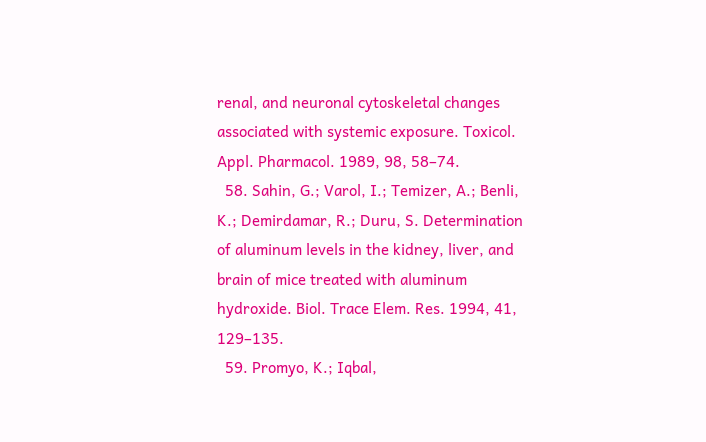renal, and neuronal cytoskeletal changes associated with systemic exposure. Toxicol. Appl. Pharmacol. 1989, 98, 58–74.
  58. Sahin, G.; Varol, I.; Temizer, A.; Benli, K.; Demirdamar, R.; Duru, S. Determination of aluminum levels in the kidney, liver, and brain of mice treated with aluminum hydroxide. Biol. Trace Elem. Res. 1994, 41, 129–135.
  59. Promyo, K.; Iqbal,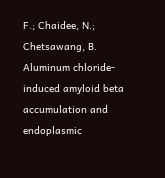F.; Chaidee, N.; Chetsawang, B. Aluminum chloride-induced amyloid beta accumulation and endoplasmic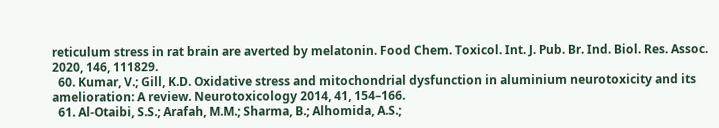reticulum stress in rat brain are averted by melatonin. Food Chem. Toxicol. Int. J. Pub. Br. Ind. Biol. Res. Assoc. 2020, 146, 111829.
  60. Kumar, V.; Gill, K.D. Oxidative stress and mitochondrial dysfunction in aluminium neurotoxicity and its amelioration: A review. Neurotoxicology 2014, 41, 154–166.
  61. Al-Otaibi, S.S.; Arafah, M.M.; Sharma, B.; Alhomida, A.S.;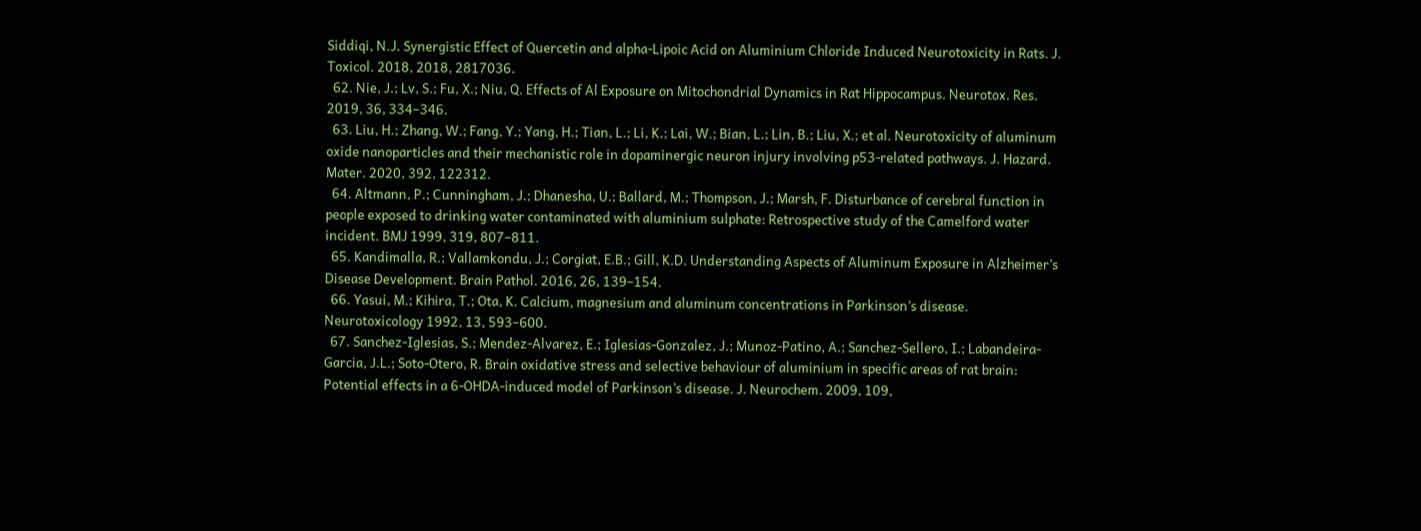Siddiqi, N.J. Synergistic Effect of Quercetin and alpha-Lipoic Acid on Aluminium Chloride Induced Neurotoxicity in Rats. J. Toxicol. 2018, 2018, 2817036.
  62. Nie, J.; Lv, S.; Fu, X.; Niu, Q. Effects of Al Exposure on Mitochondrial Dynamics in Rat Hippocampus. Neurotox. Res. 2019, 36, 334–346.
  63. Liu, H.; Zhang, W.; Fang, Y.; Yang, H.; Tian, L.; Li, K.; Lai, W.; Bian, L.; Lin, B.; Liu, X.; et al. Neurotoxicity of aluminum oxide nanoparticles and their mechanistic role in dopaminergic neuron injury involving p53-related pathways. J. Hazard. Mater. 2020, 392, 122312.
  64. Altmann, P.; Cunningham, J.; Dhanesha, U.; Ballard, M.; Thompson, J.; Marsh, F. Disturbance of cerebral function in people exposed to drinking water contaminated with aluminium sulphate: Retrospective study of the Camelford water incident. BMJ 1999, 319, 807–811.
  65. Kandimalla, R.; Vallamkondu, J.; Corgiat, E.B.; Gill, K.D. Understanding Aspects of Aluminum Exposure in Alzheimer’s Disease Development. Brain Pathol. 2016, 26, 139–154.
  66. Yasui, M.; Kihira, T.; Ota, K. Calcium, magnesium and aluminum concentrations in Parkinson’s disease. Neurotoxicology 1992, 13, 593–600.
  67. Sanchez-Iglesias, S.; Mendez-Alvarez, E.; Iglesias-Gonzalez, J.; Munoz-Patino, A.; Sanchez-Sellero, I.; Labandeira-Garcia, J.L.; Soto-Otero, R. Brain oxidative stress and selective behaviour of aluminium in specific areas of rat brain: Potential effects in a 6-OHDA-induced model of Parkinson’s disease. J. Neurochem. 2009, 109,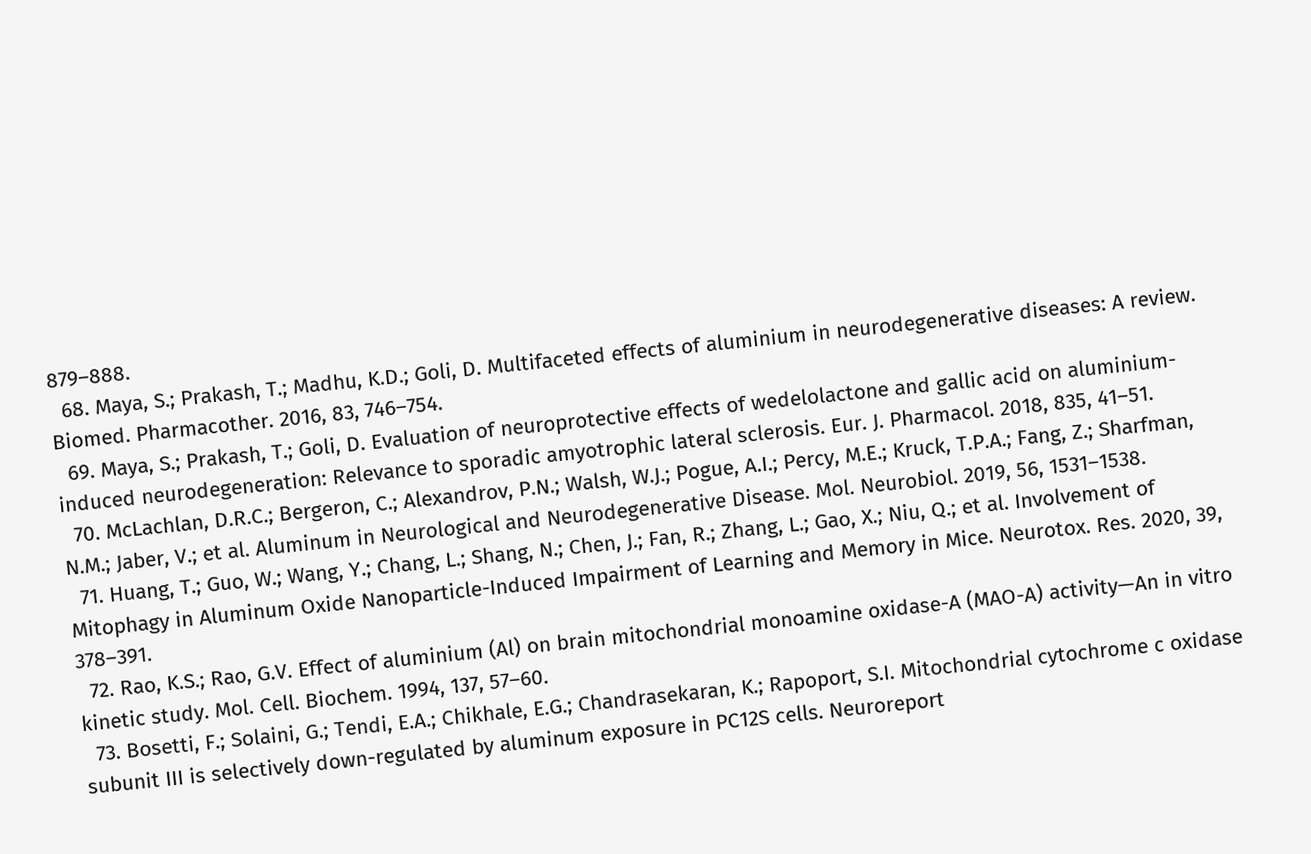879–888.
  68. Maya, S.; Prakash, T.; Madhu, K.D.; Goli, D. Multifaceted effects of aluminium in neurodegenerative diseases: A review. Biomed. Pharmacother. 2016, 83, 746–754.
  69. Maya, S.; Prakash, T.; Goli, D. Evaluation of neuroprotective effects of wedelolactone and gallic acid on aluminium-induced neurodegeneration: Relevance to sporadic amyotrophic lateral sclerosis. Eur. J. Pharmacol. 2018, 835, 41–51.
  70. McLachlan, D.R.C.; Bergeron, C.; Alexandrov, P.N.; Walsh, W.J.; Pogue, A.I.; Percy, M.E.; Kruck, T.P.A.; Fang, Z.; Sharfman, N.M.; Jaber, V.; et al. Aluminum in Neurological and Neurodegenerative Disease. Mol. Neurobiol. 2019, 56, 1531–1538.
  71. Huang, T.; Guo, W.; Wang, Y.; Chang, L.; Shang, N.; Chen, J.; Fan, R.; Zhang, L.; Gao, X.; Niu, Q.; et al. Involvement of Mitophagy in Aluminum Oxide Nanoparticle-Induced Impairment of Learning and Memory in Mice. Neurotox. Res. 2020, 39, 378–391.
  72. Rao, K.S.; Rao, G.V. Effect of aluminium (Al) on brain mitochondrial monoamine oxidase-A (MAO-A) activity—An in vitro kinetic study. Mol. Cell. Biochem. 1994, 137, 57–60.
  73. Bosetti, F.; Solaini, G.; Tendi, E.A.; Chikhale, E.G.; Chandrasekaran, K.; Rapoport, S.I. Mitochondrial cytochrome c oxidase subunit III is selectively down-regulated by aluminum exposure in PC12S cells. Neuroreport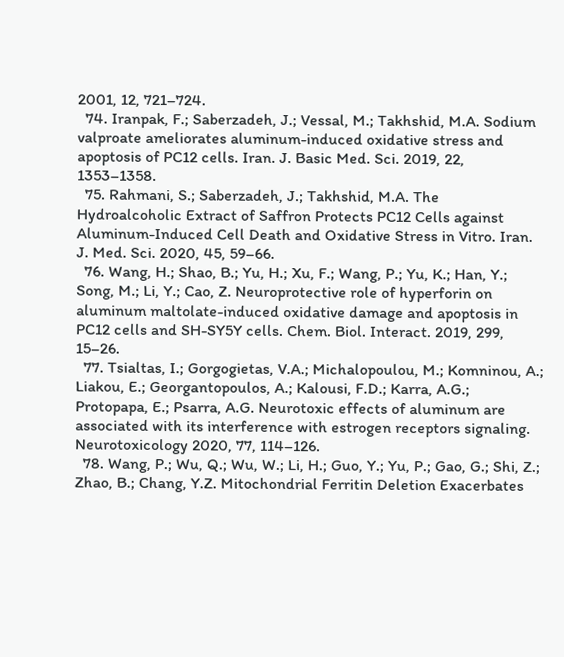2001, 12, 721–724.
  74. Iranpak, F.; Saberzadeh, J.; Vessal, M.; Takhshid, M.A. Sodium valproate ameliorates aluminum-induced oxidative stress and apoptosis of PC12 cells. Iran. J. Basic Med. Sci. 2019, 22, 1353–1358.
  75. Rahmani, S.; Saberzadeh, J.; Takhshid, M.A. The Hydroalcoholic Extract of Saffron Protects PC12 Cells against Aluminum-Induced Cell Death and Oxidative Stress in Vitro. Iran. J. Med. Sci. 2020, 45, 59–66.
  76. Wang, H.; Shao, B.; Yu, H.; Xu, F.; Wang, P.; Yu, K.; Han, Y.; Song, M.; Li, Y.; Cao, Z. Neuroprotective role of hyperforin on aluminum maltolate-induced oxidative damage and apoptosis in PC12 cells and SH-SY5Y cells. Chem. Biol. Interact. 2019, 299, 15–26.
  77. Tsialtas, I.; Gorgogietas, V.A.; Michalopoulou, M.; Komninou, A.; Liakou, E.; Georgantopoulos, A.; Kalousi, F.D.; Karra, A.G.; Protopapa, E.; Psarra, A.G. Neurotoxic effects of aluminum are associated with its interference with estrogen receptors signaling. Neurotoxicology 2020, 77, 114–126.
  78. Wang, P.; Wu, Q.; Wu, W.; Li, H.; Guo, Y.; Yu, P.; Gao, G.; Shi, Z.; Zhao, B.; Chang, Y.Z. Mitochondrial Ferritin Deletion Exacerbates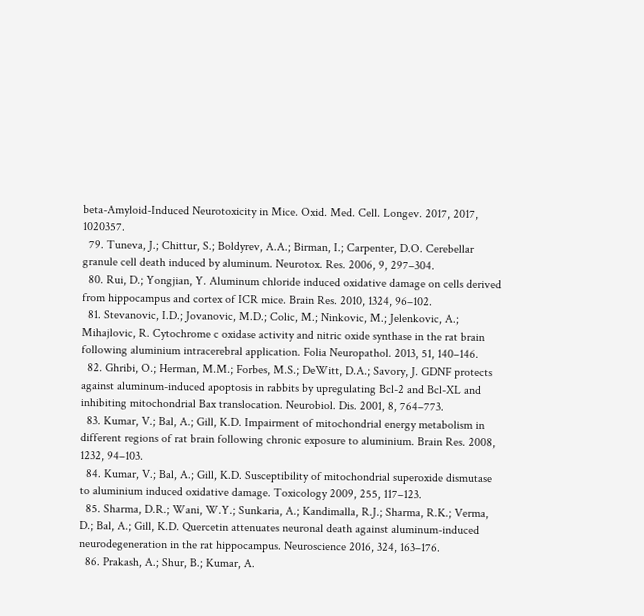beta-Amyloid-Induced Neurotoxicity in Mice. Oxid. Med. Cell. Longev. 2017, 2017, 1020357.
  79. Tuneva, J.; Chittur, S.; Boldyrev, A.A.; Birman, I.; Carpenter, D.O. Cerebellar granule cell death induced by aluminum. Neurotox. Res. 2006, 9, 297–304.
  80. Rui, D.; Yongjian, Y. Aluminum chloride induced oxidative damage on cells derived from hippocampus and cortex of ICR mice. Brain Res. 2010, 1324, 96–102.
  81. Stevanovic, I.D.; Jovanovic, M.D.; Colic, M.; Ninkovic, M.; Jelenkovic, A.; Mihajlovic, R. Cytochrome c oxidase activity and nitric oxide synthase in the rat brain following aluminium intracerebral application. Folia Neuropathol. 2013, 51, 140–146.
  82. Ghribi, O.; Herman, M.M.; Forbes, M.S.; DeWitt, D.A.; Savory, J. GDNF protects against aluminum-induced apoptosis in rabbits by upregulating Bcl-2 and Bcl-XL and inhibiting mitochondrial Bax translocation. Neurobiol. Dis. 2001, 8, 764–773.
  83. Kumar, V.; Bal, A.; Gill, K.D. Impairment of mitochondrial energy metabolism in different regions of rat brain following chronic exposure to aluminium. Brain Res. 2008, 1232, 94–103.
  84. Kumar, V.; Bal, A.; Gill, K.D. Susceptibility of mitochondrial superoxide dismutase to aluminium induced oxidative damage. Toxicology 2009, 255, 117–123.
  85. Sharma, D.R.; Wani, W.Y.; Sunkaria, A.; Kandimalla, R.J.; Sharma, R.K.; Verma, D.; Bal, A.; Gill, K.D. Quercetin attenuates neuronal death against aluminum-induced neurodegeneration in the rat hippocampus. Neuroscience 2016, 324, 163–176.
  86. Prakash, A.; Shur, B.; Kumar, A.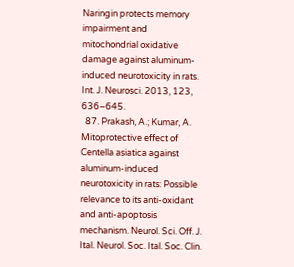Naringin protects memory impairment and mitochondrial oxidative damage against aluminum-induced neurotoxicity in rats. Int. J. Neurosci. 2013, 123, 636–645.
  87. Prakash, A.; Kumar, A. Mitoprotective effect of Centella asiatica against aluminum-induced neurotoxicity in rats: Possible relevance to its anti-oxidant and anti-apoptosis mechanism. Neurol. Sci. Off. J. Ital. Neurol. Soc. Ital. Soc. Clin.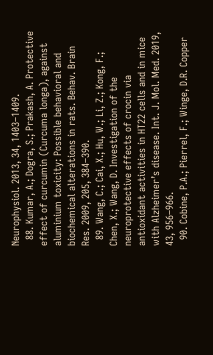Neurophysiol. 2013, 34, 1403–1409.
  88. Kumar, A.; Dogra, S.; Prakash, A. Protective effect of curcumin (Curcuma longa), against aluminium toxicity: Possible behavioral and biochemical alterations in rats. Behav. Brain Res. 2009, 205, 384–390.
  89. Wang, C.; Cai, X.; Hu, W.; Li, Z.; Kong, F.; Chen, X.; Wang, D. Investigation of the neuroprotective effects of crocin via antioxidant activities in HT22 cells and in mice with Alzheimer’s disease. Int. J. Mol. Med. 2019, 43, 956–966.
  90. Cobine, P.A.; Pierrel, F.; Winge, D.R. Copper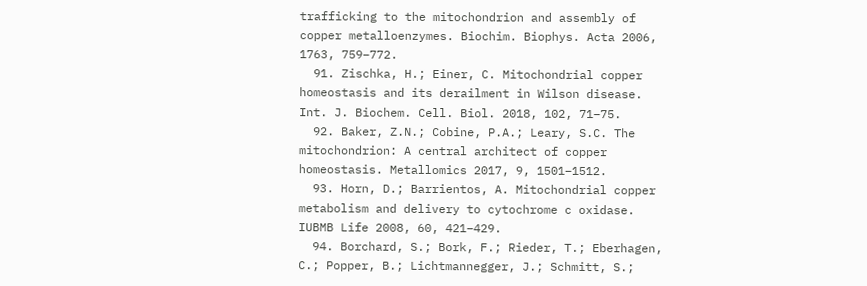trafficking to the mitochondrion and assembly of copper metalloenzymes. Biochim. Biophys. Acta 2006, 1763, 759–772.
  91. Zischka, H.; Einer, C. Mitochondrial copper homeostasis and its derailment in Wilson disease. Int. J. Biochem. Cell. Biol. 2018, 102, 71–75.
  92. Baker, Z.N.; Cobine, P.A.; Leary, S.C. The mitochondrion: A central architect of copper homeostasis. Metallomics 2017, 9, 1501–1512.
  93. Horn, D.; Barrientos, A. Mitochondrial copper metabolism and delivery to cytochrome c oxidase. IUBMB Life 2008, 60, 421–429.
  94. Borchard, S.; Bork, F.; Rieder, T.; Eberhagen, C.; Popper, B.; Lichtmannegger, J.; Schmitt, S.;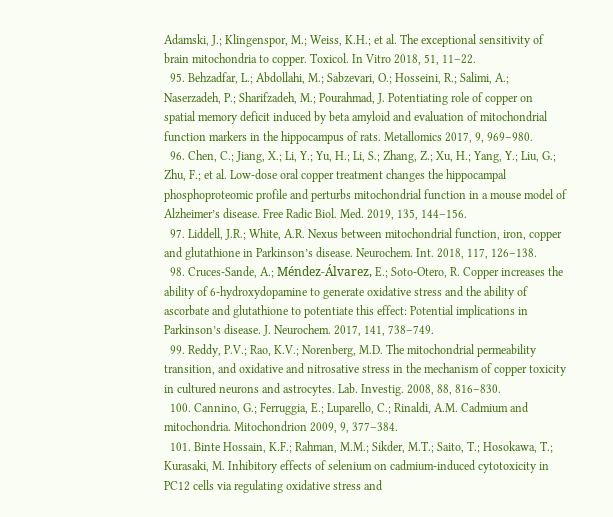Adamski, J.; Klingenspor, M.; Weiss, K.H.; et al. The exceptional sensitivity of brain mitochondria to copper. Toxicol. In Vitro 2018, 51, 11–22.
  95. Behzadfar, L.; Abdollahi, M.; Sabzevari, O.; Hosseini, R.; Salimi, A.; Naserzadeh, P.; Sharifzadeh, M.; Pourahmad, J. Potentiating role of copper on spatial memory deficit induced by beta amyloid and evaluation of mitochondrial function markers in the hippocampus of rats. Metallomics 2017, 9, 969–980.
  96. Chen, C.; Jiang, X.; Li, Y.; Yu, H.; Li, S.; Zhang, Z.; Xu, H.; Yang, Y.; Liu, G.; Zhu, F.; et al. Low-dose oral copper treatment changes the hippocampal phosphoproteomic profile and perturbs mitochondrial function in a mouse model of Alzheimer’s disease. Free Radic Biol. Med. 2019, 135, 144–156.
  97. Liddell, J.R.; White, A.R. Nexus between mitochondrial function, iron, copper and glutathione in Parkinson’s disease. Neurochem. Int. 2018, 117, 126–138.
  98. Cruces-Sande, A.; Méndez-Álvarez, E.; Soto-Otero, R. Copper increases the ability of 6-hydroxydopamine to generate oxidative stress and the ability of ascorbate and glutathione to potentiate this effect: Potential implications in Parkinson’s disease. J. Neurochem. 2017, 141, 738–749.
  99. Reddy, P.V.; Rao, K.V.; Norenberg, M.D. The mitochondrial permeability transition, and oxidative and nitrosative stress in the mechanism of copper toxicity in cultured neurons and astrocytes. Lab. Investig. 2008, 88, 816–830.
  100. Cannino, G.; Ferruggia, E.; Luparello, C.; Rinaldi, A.M. Cadmium and mitochondria. Mitochondrion 2009, 9, 377–384.
  101. Binte Hossain, K.F.; Rahman, M.M.; Sikder, M.T.; Saito, T.; Hosokawa, T.; Kurasaki, M. Inhibitory effects of selenium on cadmium-induced cytotoxicity in PC12 cells via regulating oxidative stress and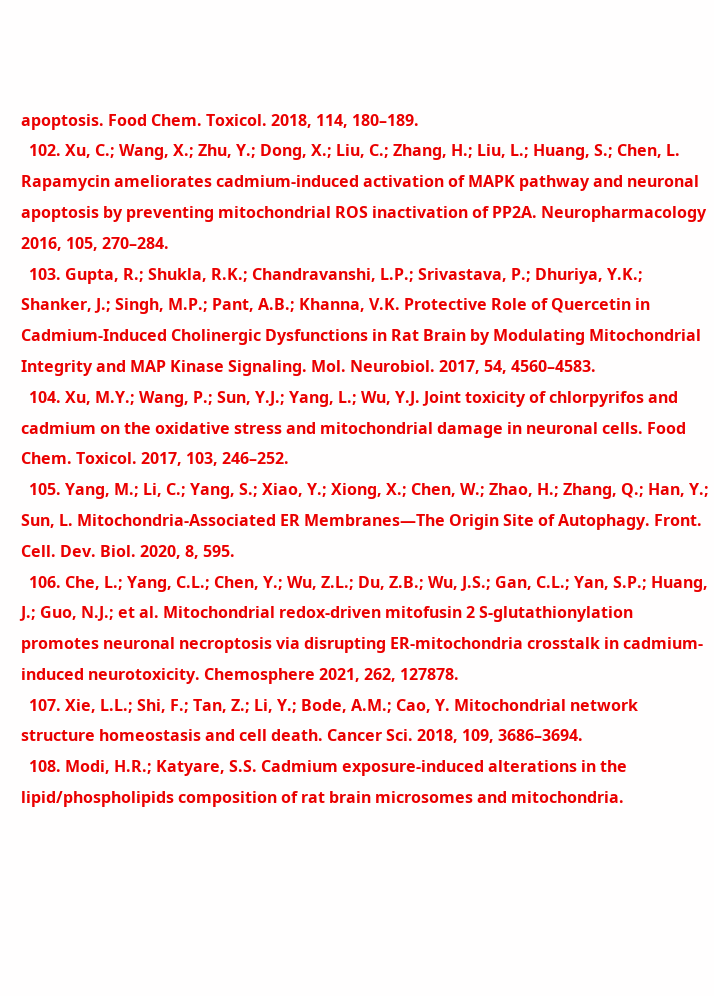apoptosis. Food Chem. Toxicol. 2018, 114, 180–189.
  102. Xu, C.; Wang, X.; Zhu, Y.; Dong, X.; Liu, C.; Zhang, H.; Liu, L.; Huang, S.; Chen, L. Rapamycin ameliorates cadmium-induced activation of MAPK pathway and neuronal apoptosis by preventing mitochondrial ROS inactivation of PP2A. Neuropharmacology 2016, 105, 270–284.
  103. Gupta, R.; Shukla, R.K.; Chandravanshi, L.P.; Srivastava, P.; Dhuriya, Y.K.; Shanker, J.; Singh, M.P.; Pant, A.B.; Khanna, V.K. Protective Role of Quercetin in Cadmium-Induced Cholinergic Dysfunctions in Rat Brain by Modulating Mitochondrial Integrity and MAP Kinase Signaling. Mol. Neurobiol. 2017, 54, 4560–4583.
  104. Xu, M.Y.; Wang, P.; Sun, Y.J.; Yang, L.; Wu, Y.J. Joint toxicity of chlorpyrifos and cadmium on the oxidative stress and mitochondrial damage in neuronal cells. Food Chem. Toxicol. 2017, 103, 246–252.
  105. Yang, M.; Li, C.; Yang, S.; Xiao, Y.; Xiong, X.; Chen, W.; Zhao, H.; Zhang, Q.; Han, Y.; Sun, L. Mitochondria-Associated ER Membranes—The Origin Site of Autophagy. Front. Cell. Dev. Biol. 2020, 8, 595.
  106. Che, L.; Yang, C.L.; Chen, Y.; Wu, Z.L.; Du, Z.B.; Wu, J.S.; Gan, C.L.; Yan, S.P.; Huang, J.; Guo, N.J.; et al. Mitochondrial redox-driven mitofusin 2 S-glutathionylation promotes neuronal necroptosis via disrupting ER-mitochondria crosstalk in cadmium-induced neurotoxicity. Chemosphere 2021, 262, 127878.
  107. Xie, L.L.; Shi, F.; Tan, Z.; Li, Y.; Bode, A.M.; Cao, Y. Mitochondrial network structure homeostasis and cell death. Cancer Sci. 2018, 109, 3686–3694.
  108. Modi, H.R.; Katyare, S.S. Cadmium exposure-induced alterations in the lipid/phospholipids composition of rat brain microsomes and mitochondria.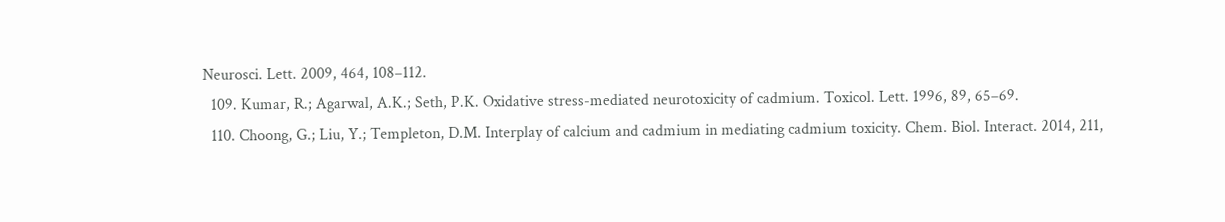Neurosci. Lett. 2009, 464, 108–112.
  109. Kumar, R.; Agarwal, A.K.; Seth, P.K. Oxidative stress-mediated neurotoxicity of cadmium. Toxicol. Lett. 1996, 89, 65–69.
  110. Choong, G.; Liu, Y.; Templeton, D.M. Interplay of calcium and cadmium in mediating cadmium toxicity. Chem. Biol. Interact. 2014, 211,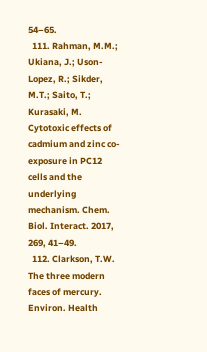54–65.
  111. Rahman, M.M.; Ukiana, J.; Uson-Lopez, R.; Sikder, M.T.; Saito, T.; Kurasaki, M. Cytotoxic effects of cadmium and zinc co-exposure in PC12 cells and the underlying mechanism. Chem. Biol. Interact. 2017, 269, 41–49.
  112. Clarkson, T.W. The three modern faces of mercury. Environ. Health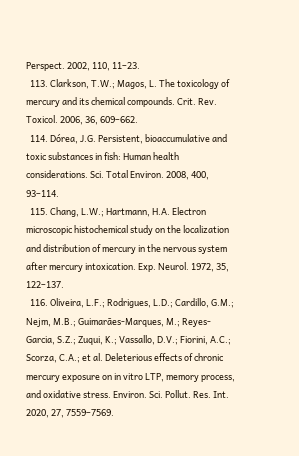Perspect. 2002, 110, 11–23.
  113. Clarkson, T.W.; Magos, L. The toxicology of mercury and its chemical compounds. Crit. Rev. Toxicol. 2006, 36, 609–662.
  114. Dórea, J.G. Persistent, bioaccumulative and toxic substances in fish: Human health considerations. Sci. Total Environ. 2008, 400, 93–114.
  115. Chang, L.W.; Hartmann, H.A. Electron microscopic histochemical study on the localization and distribution of mercury in the nervous system after mercury intoxication. Exp. Neurol. 1972, 35, 122–137.
  116. Oliveira, L.F.; Rodrigues, L.D.; Cardillo, G.M.; Nejm, M.B.; Guimarães-Marques, M.; Reyes-Garcia, S.Z.; Zuqui, K.; Vassallo, D.V.; Fiorini, A.C.; Scorza, C.A.; et al. Deleterious effects of chronic mercury exposure on in vitro LTP, memory process, and oxidative stress. Environ. Sci. Pollut. Res. Int. 2020, 27, 7559–7569.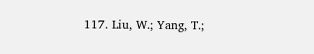117. Liu, W.; Yang, T.;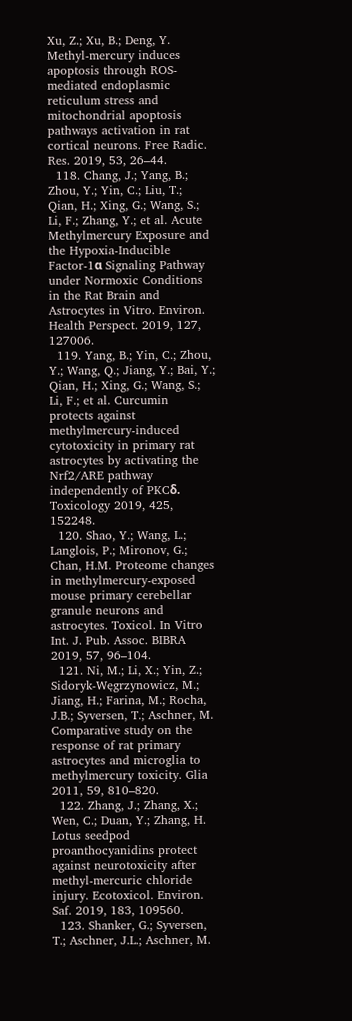Xu, Z.; Xu, B.; Deng, Y. Methyl-mercury induces apoptosis through ROS-mediated endoplasmic reticulum stress and mitochondrial apoptosis pathways activation in rat cortical neurons. Free Radic. Res. 2019, 53, 26–44.
  118. Chang, J.; Yang, B.; Zhou, Y.; Yin, C.; Liu, T.; Qian, H.; Xing, G.; Wang, S.; Li, F.; Zhang, Y.; et al. Acute Methylmercury Exposure and the Hypoxia-Inducible Factor-1α Signaling Pathway under Normoxic Conditions in the Rat Brain and Astrocytes in Vitro. Environ. Health Perspect. 2019, 127, 127006.
  119. Yang, B.; Yin, C.; Zhou, Y.; Wang, Q.; Jiang, Y.; Bai, Y.; Qian, H.; Xing, G.; Wang, S.; Li, F.; et al. Curcumin protects against methylmercury-induced cytotoxicity in primary rat astrocytes by activating the Nrf2/ARE pathway independently of PKCδ. Toxicology 2019, 425, 152248.
  120. Shao, Y.; Wang, L.; Langlois, P.; Mironov, G.; Chan, H.M. Proteome changes in methylmercury-exposed mouse primary cerebellar granule neurons and astrocytes. Toxicol. In Vitro Int. J. Pub. Assoc. BIBRA 2019, 57, 96–104.
  121. Ni, M.; Li, X.; Yin, Z.; Sidoryk-Węgrzynowicz, M.; Jiang, H.; Farina, M.; Rocha, J.B.; Syversen, T.; Aschner, M. Comparative study on the response of rat primary astrocytes and microglia to methylmercury toxicity. Glia 2011, 59, 810–820.
  122. Zhang, J.; Zhang, X.; Wen, C.; Duan, Y.; Zhang, H. Lotus seedpod proanthocyanidins protect against neurotoxicity after methyl-mercuric chloride injury. Ecotoxicol. Environ. Saf. 2019, 183, 109560.
  123. Shanker, G.; Syversen, T.; Aschner, J.L.; Aschner, M.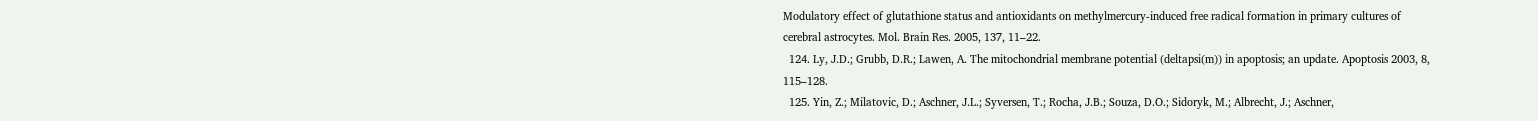Modulatory effect of glutathione status and antioxidants on methylmercury-induced free radical formation in primary cultures of cerebral astrocytes. Mol. Brain Res. 2005, 137, 11–22.
  124. Ly, J.D.; Grubb, D.R.; Lawen, A. The mitochondrial membrane potential (deltapsi(m)) in apoptosis; an update. Apoptosis 2003, 8, 115–128.
  125. Yin, Z.; Milatovic, D.; Aschner, J.L.; Syversen, T.; Rocha, J.B.; Souza, D.O.; Sidoryk, M.; Albrecht, J.; Aschner,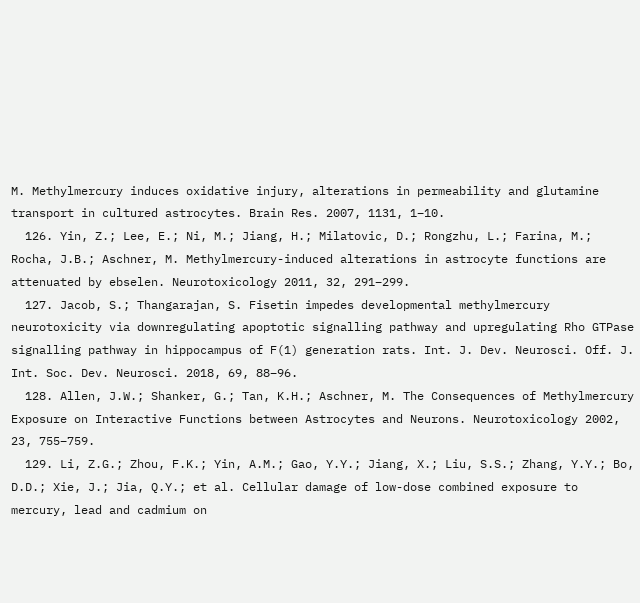M. Methylmercury induces oxidative injury, alterations in permeability and glutamine transport in cultured astrocytes. Brain Res. 2007, 1131, 1–10.
  126. Yin, Z.; Lee, E.; Ni, M.; Jiang, H.; Milatovic, D.; Rongzhu, L.; Farina, M.; Rocha, J.B.; Aschner, M. Methylmercury-induced alterations in astrocyte functions are attenuated by ebselen. Neurotoxicology 2011, 32, 291–299.
  127. Jacob, S.; Thangarajan, S. Fisetin impedes developmental methylmercury neurotoxicity via downregulating apoptotic signalling pathway and upregulating Rho GTPase signalling pathway in hippocampus of F(1) generation rats. Int. J. Dev. Neurosci. Off. J. Int. Soc. Dev. Neurosci. 2018, 69, 88–96.
  128. Allen, J.W.; Shanker, G.; Tan, K.H.; Aschner, M. The Consequences of Methylmercury Exposure on Interactive Functions between Astrocytes and Neurons. Neurotoxicology 2002, 23, 755–759.
  129. Li, Z.G.; Zhou, F.K.; Yin, A.M.; Gao, Y.Y.; Jiang, X.; Liu, S.S.; Zhang, Y.Y.; Bo, D.D.; Xie, J.; Jia, Q.Y.; et al. Cellular damage of low-dose combined exposure to mercury, lead and cadmium on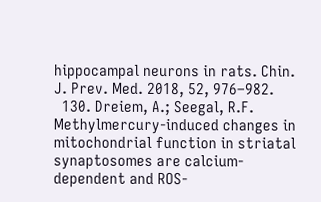hippocampal neurons in rats. Chin. J. Prev. Med. 2018, 52, 976–982.
  130. Dreiem, A.; Seegal, R.F. Methylmercury-induced changes in mitochondrial function in striatal synaptosomes are calcium-dependent and ROS-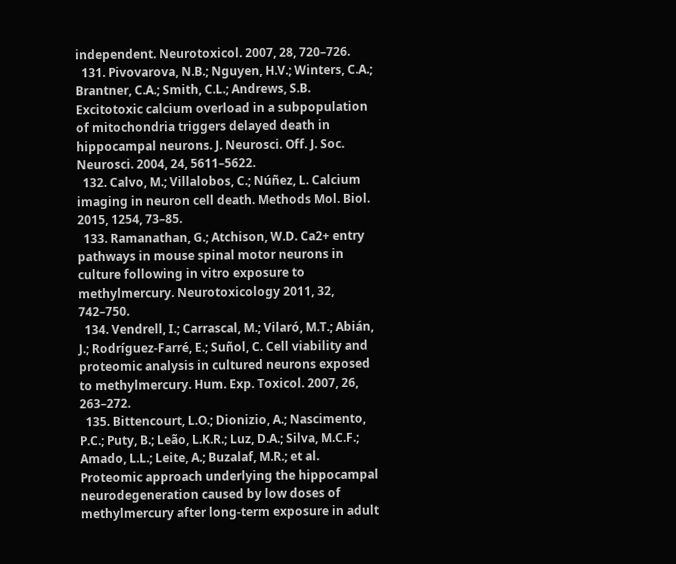independent. Neurotoxicol. 2007, 28, 720–726.
  131. Pivovarova, N.B.; Nguyen, H.V.; Winters, C.A.; Brantner, C.A.; Smith, C.L.; Andrews, S.B. Excitotoxic calcium overload in a subpopulation of mitochondria triggers delayed death in hippocampal neurons. J. Neurosci. Off. J. Soc. Neurosci. 2004, 24, 5611–5622.
  132. Calvo, M.; Villalobos, C.; Núñez, L. Calcium imaging in neuron cell death. Methods Mol. Biol. 2015, 1254, 73–85.
  133. Ramanathan, G.; Atchison, W.D. Ca2+ entry pathways in mouse spinal motor neurons in culture following in vitro exposure to methylmercury. Neurotoxicology 2011, 32, 742–750.
  134. Vendrell, I.; Carrascal, M.; Vilaró, M.T.; Abián, J.; Rodríguez-Farré, E.; Suñol, C. Cell viability and proteomic analysis in cultured neurons exposed to methylmercury. Hum. Exp. Toxicol. 2007, 26, 263–272.
  135. Bittencourt, L.O.; Dionizio, A.; Nascimento, P.C.; Puty, B.; Leão, L.K.R.; Luz, D.A.; Silva, M.C.F.; Amado, L.L.; Leite, A.; Buzalaf, M.R.; et al. Proteomic approach underlying the hippocampal neurodegeneration caused by low doses of methylmercury after long-term exposure in adult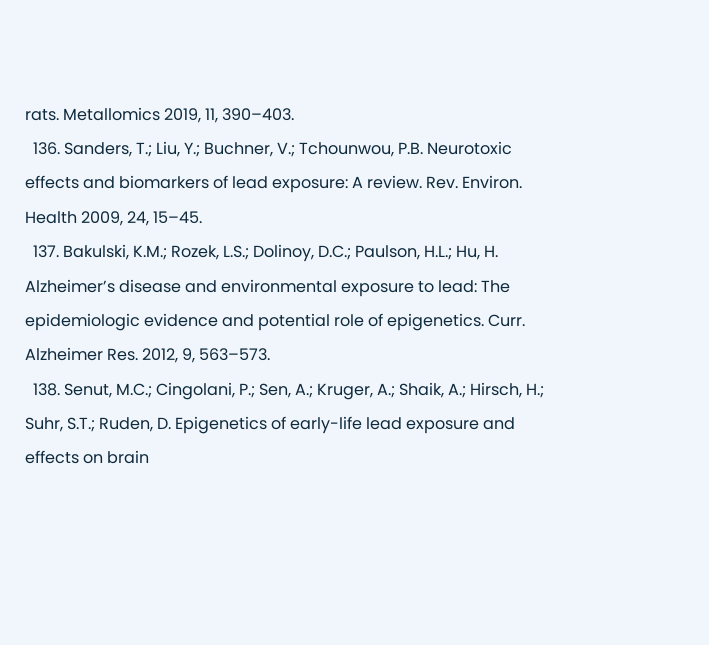rats. Metallomics 2019, 11, 390–403.
  136. Sanders, T.; Liu, Y.; Buchner, V.; Tchounwou, P.B. Neurotoxic effects and biomarkers of lead exposure: A review. Rev. Environ. Health 2009, 24, 15–45.
  137. Bakulski, K.M.; Rozek, L.S.; Dolinoy, D.C.; Paulson, H.L.; Hu, H. Alzheimer’s disease and environmental exposure to lead: The epidemiologic evidence and potential role of epigenetics. Curr. Alzheimer Res. 2012, 9, 563–573.
  138. Senut, M.C.; Cingolani, P.; Sen, A.; Kruger, A.; Shaik, A.; Hirsch, H.; Suhr, S.T.; Ruden, D. Epigenetics of early-life lead exposure and effects on brain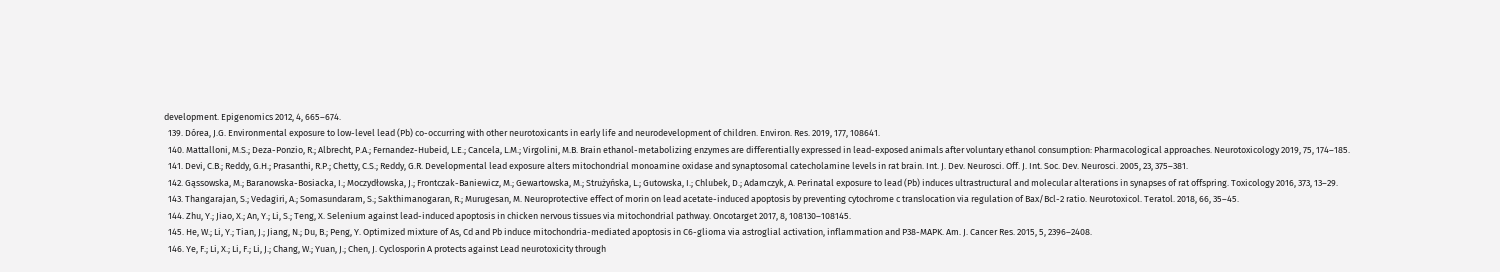development. Epigenomics 2012, 4, 665–674.
  139. Dórea, J.G. Environmental exposure to low-level lead (Pb) co-occurring with other neurotoxicants in early life and neurodevelopment of children. Environ. Res. 2019, 177, 108641.
  140. Mattalloni, M.S.; Deza-Ponzio, R.; Albrecht, P.A.; Fernandez-Hubeid, L.E.; Cancela, L.M.; Virgolini, M.B. Brain ethanol-metabolizing enzymes are differentially expressed in lead-exposed animals after voluntary ethanol consumption: Pharmacological approaches. Neurotoxicology 2019, 75, 174–185.
  141. Devi, C.B.; Reddy, G.H.; Prasanthi, R.P.; Chetty, C.S.; Reddy, G.R. Developmental lead exposure alters mitochondrial monoamine oxidase and synaptosomal catecholamine levels in rat brain. Int. J. Dev. Neurosci. Off. J. Int. Soc. Dev. Neurosci. 2005, 23, 375–381.
  142. Gąssowska, M.; Baranowska-Bosiacka, I.; Moczydłowska, J.; Frontczak-Baniewicz, M.; Gewartowska, M.; Strużyńska, L.; Gutowska, I.; Chlubek, D.; Adamczyk, A. Perinatal exposure to lead (Pb) induces ultrastructural and molecular alterations in synapses of rat offspring. Toxicology 2016, 373, 13–29.
  143. Thangarajan, S.; Vedagiri, A.; Somasundaram, S.; Sakthimanogaran, R.; Murugesan, M. Neuroprotective effect of morin on lead acetate-induced apoptosis by preventing cytochrome c translocation via regulation of Bax/Bcl-2 ratio. Neurotoxicol. Teratol. 2018, 66, 35–45.
  144. Zhu, Y.; Jiao, X.; An, Y.; Li, S.; Teng, X. Selenium against lead-induced apoptosis in chicken nervous tissues via mitochondrial pathway. Oncotarget 2017, 8, 108130–108145.
  145. He, W.; Li, Y.; Tian, J.; Jiang, N.; Du, B.; Peng, Y. Optimized mixture of As, Cd and Pb induce mitochondria-mediated apoptosis in C6-glioma via astroglial activation, inflammation and P38-MAPK. Am. J. Cancer Res. 2015, 5, 2396–2408.
  146. Ye, F.; Li, X.; Li, F.; Li, J.; Chang, W.; Yuan, J.; Chen, J. Cyclosporin A protects against Lead neurotoxicity through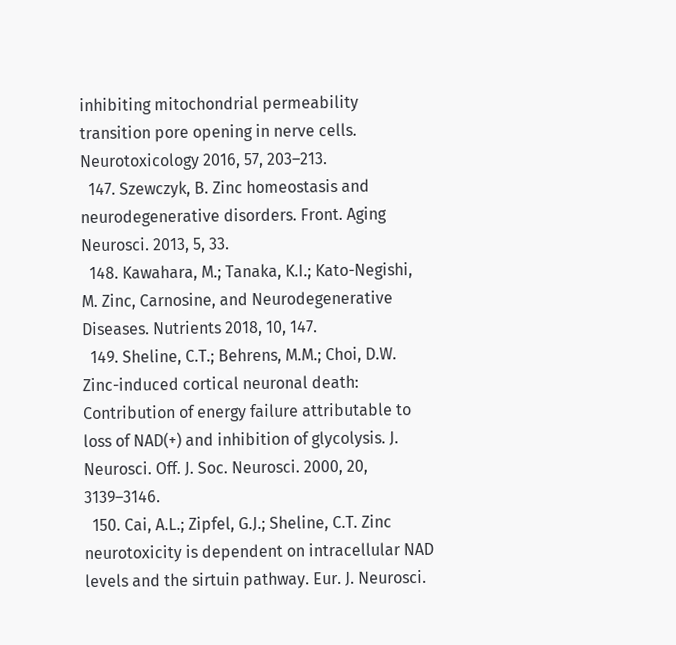inhibiting mitochondrial permeability transition pore opening in nerve cells. Neurotoxicology 2016, 57, 203–213.
  147. Szewczyk, B. Zinc homeostasis and neurodegenerative disorders. Front. Aging Neurosci. 2013, 5, 33.
  148. Kawahara, M.; Tanaka, K.I.; Kato-Negishi, M. Zinc, Carnosine, and Neurodegenerative Diseases. Nutrients 2018, 10, 147.
  149. Sheline, C.T.; Behrens, M.M.; Choi, D.W. Zinc-induced cortical neuronal death: Contribution of energy failure attributable to loss of NAD(+) and inhibition of glycolysis. J. Neurosci. Off. J. Soc. Neurosci. 2000, 20, 3139–3146.
  150. Cai, A.L.; Zipfel, G.J.; Sheline, C.T. Zinc neurotoxicity is dependent on intracellular NAD levels and the sirtuin pathway. Eur. J. Neurosci.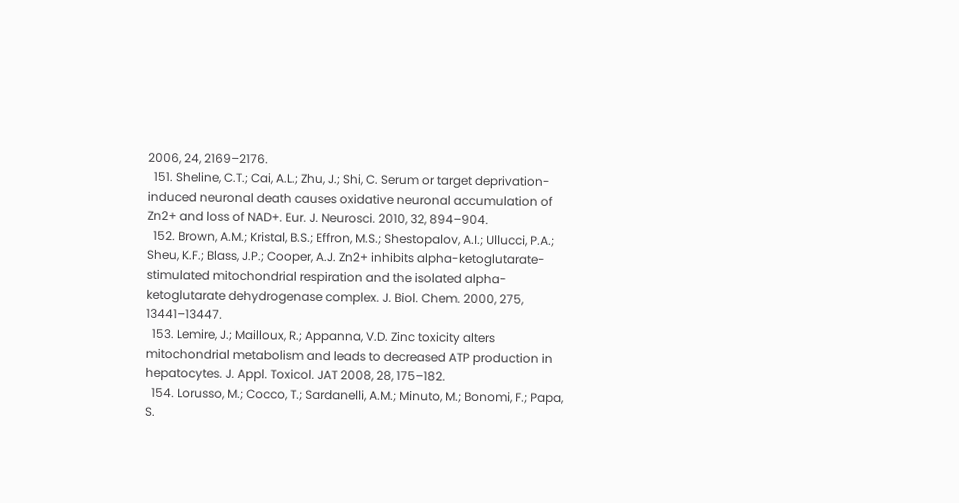2006, 24, 2169–2176.
  151. Sheline, C.T.; Cai, A.L.; Zhu, J.; Shi, C. Serum or target deprivation-induced neuronal death causes oxidative neuronal accumulation of Zn2+ and loss of NAD+. Eur. J. Neurosci. 2010, 32, 894–904.
  152. Brown, A.M.; Kristal, B.S.; Effron, M.S.; Shestopalov, A.I.; Ullucci, P.A.; Sheu, K.F.; Blass, J.P.; Cooper, A.J. Zn2+ inhibits alpha-ketoglutarate-stimulated mitochondrial respiration and the isolated alpha-ketoglutarate dehydrogenase complex. J. Biol. Chem. 2000, 275, 13441–13447.
  153. Lemire, J.; Mailloux, R.; Appanna, V.D. Zinc toxicity alters mitochondrial metabolism and leads to decreased ATP production in hepatocytes. J. Appl. Toxicol. JAT 2008, 28, 175–182.
  154. Lorusso, M.; Cocco, T.; Sardanelli, A.M.; Minuto, M.; Bonomi, F.; Papa, S.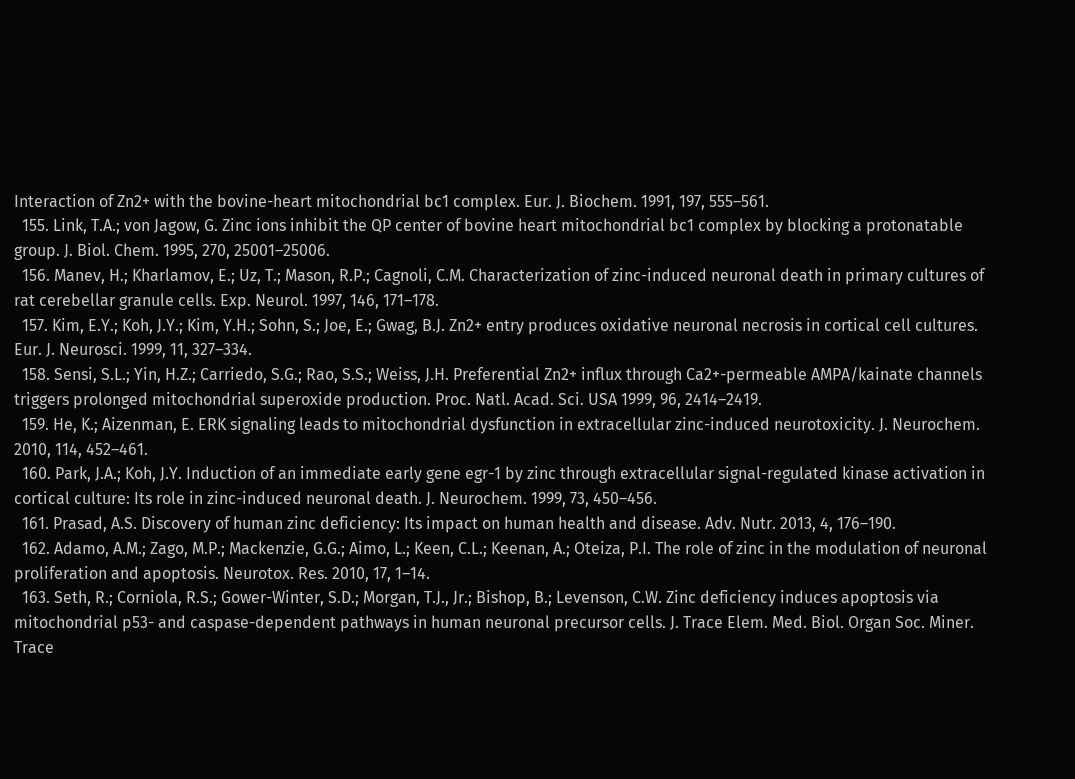Interaction of Zn2+ with the bovine-heart mitochondrial bc1 complex. Eur. J. Biochem. 1991, 197, 555–561.
  155. Link, T.A.; von Jagow, G. Zinc ions inhibit the QP center of bovine heart mitochondrial bc1 complex by blocking a protonatable group. J. Biol. Chem. 1995, 270, 25001–25006.
  156. Manev, H.; Kharlamov, E.; Uz, T.; Mason, R.P.; Cagnoli, C.M. Characterization of zinc-induced neuronal death in primary cultures of rat cerebellar granule cells. Exp. Neurol. 1997, 146, 171–178.
  157. Kim, E.Y.; Koh, J.Y.; Kim, Y.H.; Sohn, S.; Joe, E.; Gwag, B.J. Zn2+ entry produces oxidative neuronal necrosis in cortical cell cultures. Eur. J. Neurosci. 1999, 11, 327–334.
  158. Sensi, S.L.; Yin, H.Z.; Carriedo, S.G.; Rao, S.S.; Weiss, J.H. Preferential Zn2+ influx through Ca2+-permeable AMPA/kainate channels triggers prolonged mitochondrial superoxide production. Proc. Natl. Acad. Sci. USA 1999, 96, 2414–2419.
  159. He, K.; Aizenman, E. ERK signaling leads to mitochondrial dysfunction in extracellular zinc-induced neurotoxicity. J. Neurochem. 2010, 114, 452–461.
  160. Park, J.A.; Koh, J.Y. Induction of an immediate early gene egr-1 by zinc through extracellular signal-regulated kinase activation in cortical culture: Its role in zinc-induced neuronal death. J. Neurochem. 1999, 73, 450–456.
  161. Prasad, A.S. Discovery of human zinc deficiency: Its impact on human health and disease. Adv. Nutr. 2013, 4, 176–190.
  162. Adamo, A.M.; Zago, M.P.; Mackenzie, G.G.; Aimo, L.; Keen, C.L.; Keenan, A.; Oteiza, P.I. The role of zinc in the modulation of neuronal proliferation and apoptosis. Neurotox. Res. 2010, 17, 1–14.
  163. Seth, R.; Corniola, R.S.; Gower-Winter, S.D.; Morgan, T.J., Jr.; Bishop, B.; Levenson, C.W. Zinc deficiency induces apoptosis via mitochondrial p53- and caspase-dependent pathways in human neuronal precursor cells. J. Trace Elem. Med. Biol. Organ Soc. Miner. Trace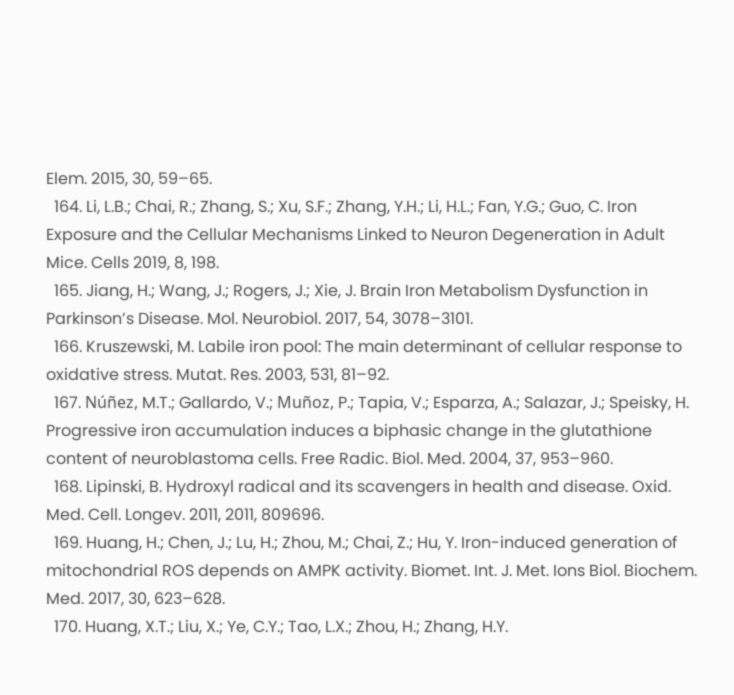Elem. 2015, 30, 59–65.
  164. Li, L.B.; Chai, R.; Zhang, S.; Xu, S.F.; Zhang, Y.H.; Li, H.L.; Fan, Y.G.; Guo, C. Iron Exposure and the Cellular Mechanisms Linked to Neuron Degeneration in Adult Mice. Cells 2019, 8, 198.
  165. Jiang, H.; Wang, J.; Rogers, J.; Xie, J. Brain Iron Metabolism Dysfunction in Parkinson’s Disease. Mol. Neurobiol. 2017, 54, 3078–3101.
  166. Kruszewski, M. Labile iron pool: The main determinant of cellular response to oxidative stress. Mutat. Res. 2003, 531, 81–92.
  167. Núñez, M.T.; Gallardo, V.; Muñoz, P.; Tapia, V.; Esparza, A.; Salazar, J.; Speisky, H. Progressive iron accumulation induces a biphasic change in the glutathione content of neuroblastoma cells. Free Radic. Biol. Med. 2004, 37, 953–960.
  168. Lipinski, B. Hydroxyl radical and its scavengers in health and disease. Oxid. Med. Cell. Longev. 2011, 2011, 809696.
  169. Huang, H.; Chen, J.; Lu, H.; Zhou, M.; Chai, Z.; Hu, Y. Iron-induced generation of mitochondrial ROS depends on AMPK activity. Biomet. Int. J. Met. Ions Biol. Biochem. Med. 2017, 30, 623–628.
  170. Huang, X.T.; Liu, X.; Ye, C.Y.; Tao, L.X.; Zhou, H.; Zhang, H.Y.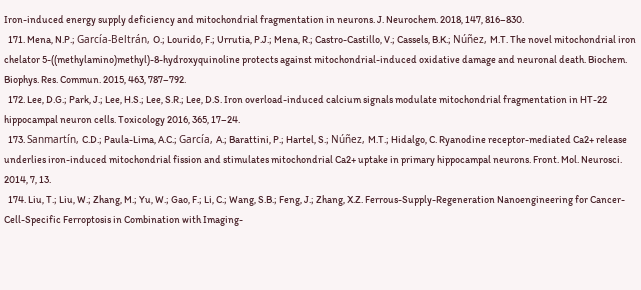Iron-induced energy supply deficiency and mitochondrial fragmentation in neurons. J. Neurochem. 2018, 147, 816–830.
  171. Mena, N.P.; García-Beltrán, O.; Lourido, F.; Urrutia, P.J.; Mena, R.; Castro-Castillo, V.; Cassels, B.K.; Núñez, M.T. The novel mitochondrial iron chelator 5-((methylamino)methyl)-8-hydroxyquinoline protects against mitochondrial-induced oxidative damage and neuronal death. Biochem. Biophys. Res. Commun. 2015, 463, 787–792.
  172. Lee, D.G.; Park, J.; Lee, H.S.; Lee, S.R.; Lee, D.S. Iron overload-induced calcium signals modulate mitochondrial fragmentation in HT-22 hippocampal neuron cells. Toxicology 2016, 365, 17–24.
  173. Sanmartín, C.D.; Paula-Lima, A.C.; García, A.; Barattini, P.; Hartel, S.; Núñez, M.T.; Hidalgo, C. Ryanodine receptor-mediated Ca2+ release underlies iron-induced mitochondrial fission and stimulates mitochondrial Ca2+ uptake in primary hippocampal neurons. Front. Mol. Neurosci. 2014, 7, 13.
  174. Liu, T.; Liu, W.; Zhang, M.; Yu, W.; Gao, F.; Li, C.; Wang, S.B.; Feng, J.; Zhang, X.Z. Ferrous-Supply-Regeneration Nanoengineering for Cancer-Cell-Specific Ferroptosis in Combination with Imaging-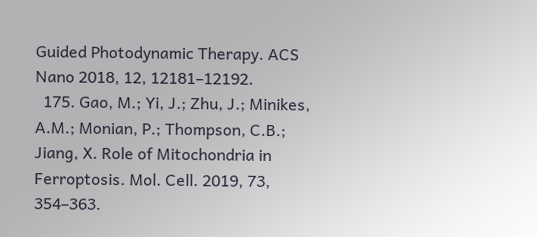Guided Photodynamic Therapy. ACS Nano 2018, 12, 12181–12192.
  175. Gao, M.; Yi, J.; Zhu, J.; Minikes, A.M.; Monian, P.; Thompson, C.B.; Jiang, X. Role of Mitochondria in Ferroptosis. Mol. Cell. 2019, 73, 354–363.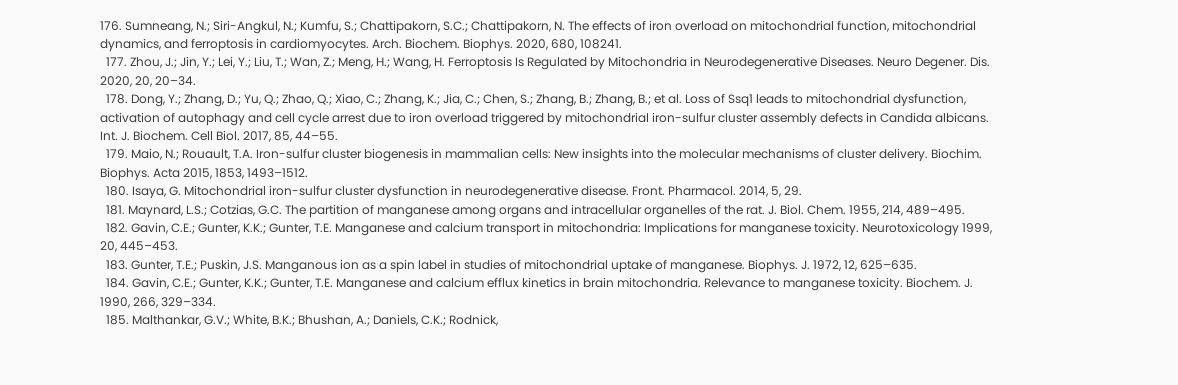176. Sumneang, N.; Siri-Angkul, N.; Kumfu, S.; Chattipakorn, S.C.; Chattipakorn, N. The effects of iron overload on mitochondrial function, mitochondrial dynamics, and ferroptosis in cardiomyocytes. Arch. Biochem. Biophys. 2020, 680, 108241.
  177. Zhou, J.; Jin, Y.; Lei, Y.; Liu, T.; Wan, Z.; Meng, H.; Wang, H. Ferroptosis Is Regulated by Mitochondria in Neurodegenerative Diseases. Neuro Degener. Dis. 2020, 20, 20–34.
  178. Dong, Y.; Zhang, D.; Yu, Q.; Zhao, Q.; Xiao, C.; Zhang, K.; Jia, C.; Chen, S.; Zhang, B.; Zhang, B.; et al. Loss of Ssq1 leads to mitochondrial dysfunction, activation of autophagy and cell cycle arrest due to iron overload triggered by mitochondrial iron-sulfur cluster assembly defects in Candida albicans. Int. J. Biochem. Cell Biol. 2017, 85, 44–55.
  179. Maio, N.; Rouault, T.A. Iron-sulfur cluster biogenesis in mammalian cells: New insights into the molecular mechanisms of cluster delivery. Biochim. Biophys. Acta 2015, 1853, 1493–1512.
  180. Isaya, G. Mitochondrial iron-sulfur cluster dysfunction in neurodegenerative disease. Front. Pharmacol. 2014, 5, 29.
  181. Maynard, L.S.; Cotzias, G.C. The partition of manganese among organs and intracellular organelles of the rat. J. Biol. Chem. 1955, 214, 489–495.
  182. Gavin, C.E.; Gunter, K.K.; Gunter, T.E. Manganese and calcium transport in mitochondria: Implications for manganese toxicity. Neurotoxicology 1999, 20, 445–453.
  183. Gunter, T.E.; Puskin, J.S. Manganous ion as a spin label in studies of mitochondrial uptake of manganese. Biophys. J. 1972, 12, 625–635.
  184. Gavin, C.E.; Gunter, K.K.; Gunter, T.E. Manganese and calcium efflux kinetics in brain mitochondria. Relevance to manganese toxicity. Biochem. J. 1990, 266, 329–334.
  185. Malthankar, G.V.; White, B.K.; Bhushan, A.; Daniels, C.K.; Rodnick,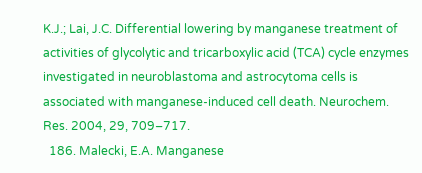K.J.; Lai, J.C. Differential lowering by manganese treatment of activities of glycolytic and tricarboxylic acid (TCA) cycle enzymes investigated in neuroblastoma and astrocytoma cells is associated with manganese-induced cell death. Neurochem. Res. 2004, 29, 709–717.
  186. Malecki, E.A. Manganese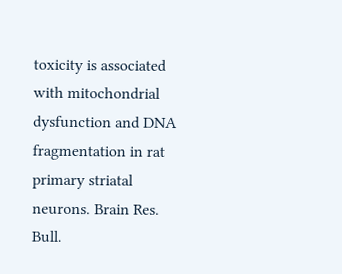toxicity is associated with mitochondrial dysfunction and DNA fragmentation in rat primary striatal neurons. Brain Res. Bull.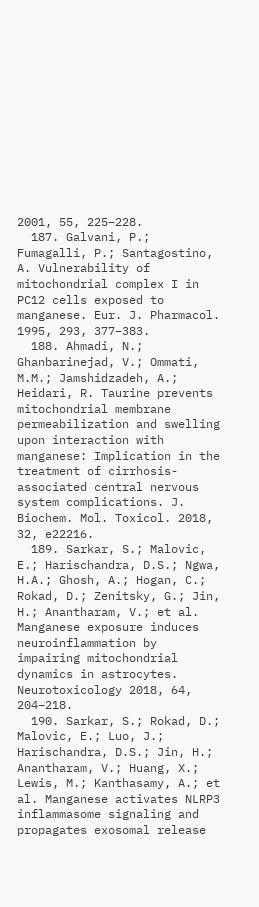2001, 55, 225–228.
  187. Galvani, P.; Fumagalli, P.; Santagostino, A. Vulnerability of mitochondrial complex I in PC12 cells exposed to manganese. Eur. J. Pharmacol. 1995, 293, 377–383.
  188. Ahmadi, N.; Ghanbarinejad, V.; Ommati, M.M.; Jamshidzadeh, A.; Heidari, R. Taurine prevents mitochondrial membrane permeabilization and swelling upon interaction with manganese: Implication in the treatment of cirrhosis-associated central nervous system complications. J. Biochem. Mol. Toxicol. 2018, 32, e22216.
  189. Sarkar, S.; Malovic, E.; Harischandra, D.S.; Ngwa, H.A.; Ghosh, A.; Hogan, C.; Rokad, D.; Zenitsky, G.; Jin, H.; Anantharam, V.; et al. Manganese exposure induces neuroinflammation by impairing mitochondrial dynamics in astrocytes. Neurotoxicology 2018, 64, 204–218.
  190. Sarkar, S.; Rokad, D.; Malovic, E.; Luo, J.; Harischandra, D.S.; Jin, H.; Anantharam, V.; Huang, X.; Lewis, M.; Kanthasamy, A.; et al. Manganese activates NLRP3 inflammasome signaling and propagates exosomal release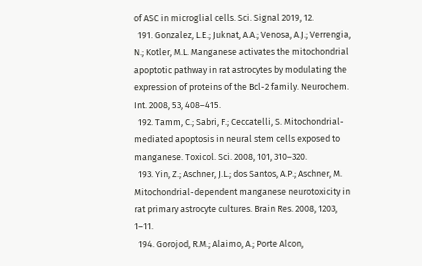of ASC in microglial cells. Sci. Signal 2019, 12.
  191. Gonzalez, L.E.; Juknat, A.A.; Venosa, A.J.; Verrengia, N.; Kotler, M.L. Manganese activates the mitochondrial apoptotic pathway in rat astrocytes by modulating the expression of proteins of the Bcl-2 family. Neurochem. Int. 2008, 53, 408–415.
  192. Tamm, C.; Sabri, F.; Ceccatelli, S. Mitochondrial-mediated apoptosis in neural stem cells exposed to manganese. Toxicol. Sci. 2008, 101, 310–320.
  193. Yin, Z.; Aschner, J.L.; dos Santos, A.P.; Aschner, M. Mitochondrial-dependent manganese neurotoxicity in rat primary astrocyte cultures. Brain Res. 2008, 1203, 1–11.
  194. Gorojod, R.M.; Alaimo, A.; Porte Alcon,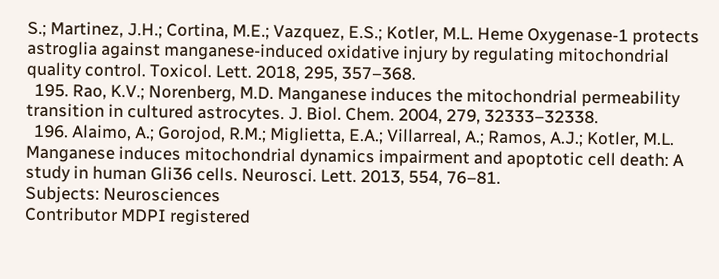S.; Martinez, J.H.; Cortina, M.E.; Vazquez, E.S.; Kotler, M.L. Heme Oxygenase-1 protects astroglia against manganese-induced oxidative injury by regulating mitochondrial quality control. Toxicol. Lett. 2018, 295, 357–368.
  195. Rao, K.V.; Norenberg, M.D. Manganese induces the mitochondrial permeability transition in cultured astrocytes. J. Biol. Chem. 2004, 279, 32333–32338.
  196. Alaimo, A.; Gorojod, R.M.; Miglietta, E.A.; Villarreal, A.; Ramos, A.J.; Kotler, M.L. Manganese induces mitochondrial dynamics impairment and apoptotic cell death: A study in human Gli36 cells. Neurosci. Lett. 2013, 554, 76–81.
Subjects: Neurosciences
Contributor MDPI registered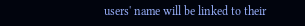users' name will be linked to their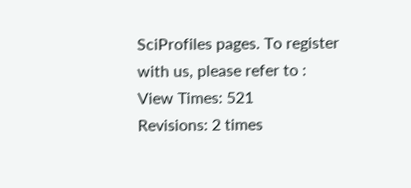SciProfiles pages. To register with us, please refer to :
View Times: 521
Revisions: 2 times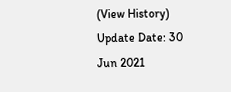(View History)
Update Date: 30 Jun 2021